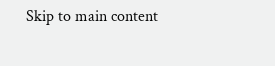Skip to main content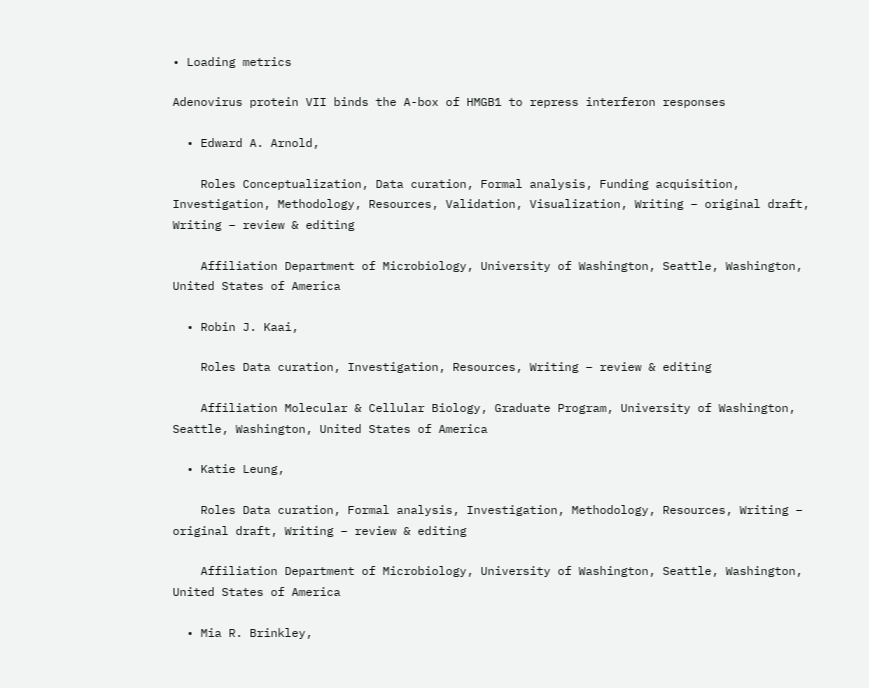• Loading metrics

Adenovirus protein VII binds the A-box of HMGB1 to repress interferon responses

  • Edward A. Arnold,

    Roles Conceptualization, Data curation, Formal analysis, Funding acquisition, Investigation, Methodology, Resources, Validation, Visualization, Writing – original draft, Writing – review & editing

    Affiliation Department of Microbiology, University of Washington, Seattle, Washington, United States of America

  • Robin J. Kaai,

    Roles Data curation, Investigation, Resources, Writing – review & editing

    Affiliation Molecular & Cellular Biology, Graduate Program, University of Washington, Seattle, Washington, United States of America

  • Katie Leung,

    Roles Data curation, Formal analysis, Investigation, Methodology, Resources, Writing – original draft, Writing – review & editing

    Affiliation Department of Microbiology, University of Washington, Seattle, Washington, United States of America

  • Mia R. Brinkley,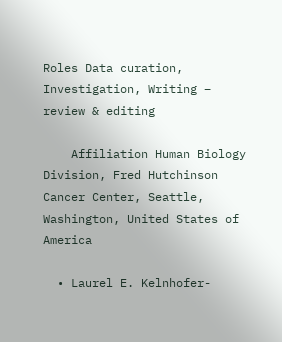Roles Data curation, Investigation, Writing – review & editing

    Affiliation Human Biology Division, Fred Hutchinson Cancer Center, Seattle, Washington, United States of America

  • Laurel E. Kelnhofer-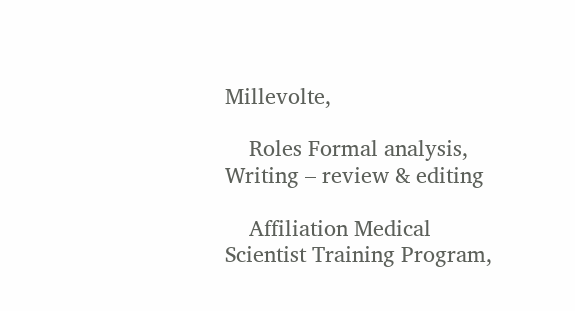Millevolte,

    Roles Formal analysis, Writing – review & editing

    Affiliation Medical Scientist Training Program,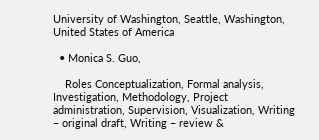University of Washington, Seattle, Washington, United States of America

  • Monica S. Guo,

    Roles Conceptualization, Formal analysis, Investigation, Methodology, Project administration, Supervision, Visualization, Writing – original draft, Writing – review &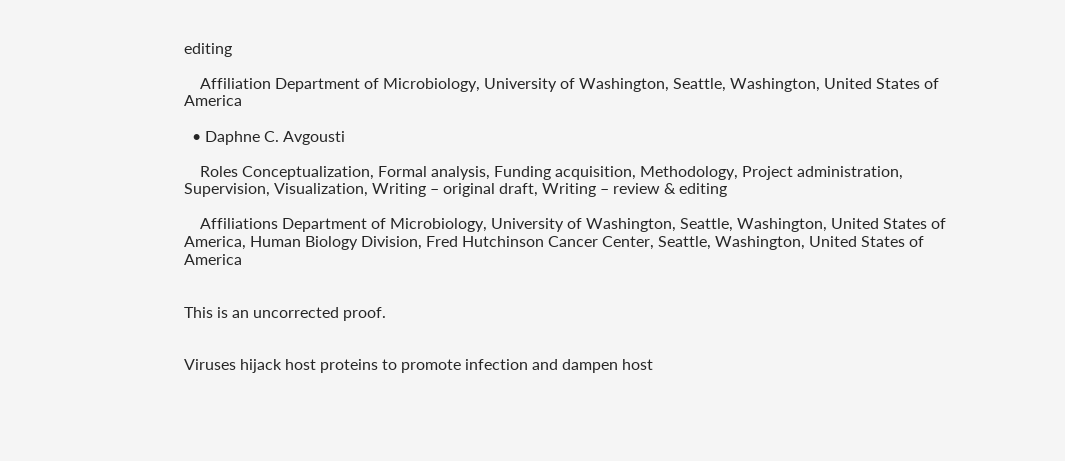editing

    Affiliation Department of Microbiology, University of Washington, Seattle, Washington, United States of America

  • Daphne C. Avgousti

    Roles Conceptualization, Formal analysis, Funding acquisition, Methodology, Project administration, Supervision, Visualization, Writing – original draft, Writing – review & editing

    Affiliations Department of Microbiology, University of Washington, Seattle, Washington, United States of America, Human Biology Division, Fred Hutchinson Cancer Center, Seattle, Washington, United States of America


This is an uncorrected proof.


Viruses hijack host proteins to promote infection and dampen host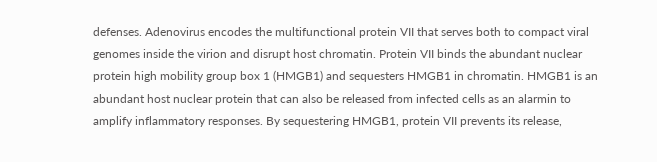defenses. Adenovirus encodes the multifunctional protein VII that serves both to compact viral genomes inside the virion and disrupt host chromatin. Protein VII binds the abundant nuclear protein high mobility group box 1 (HMGB1) and sequesters HMGB1 in chromatin. HMGB1 is an abundant host nuclear protein that can also be released from infected cells as an alarmin to amplify inflammatory responses. By sequestering HMGB1, protein VII prevents its release,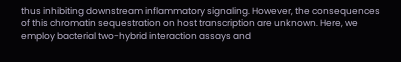thus inhibiting downstream inflammatory signaling. However, the consequences of this chromatin sequestration on host transcription are unknown. Here, we employ bacterial two-hybrid interaction assays and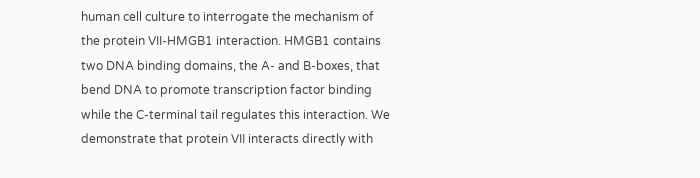human cell culture to interrogate the mechanism of the protein VII-HMGB1 interaction. HMGB1 contains two DNA binding domains, the A- and B-boxes, that bend DNA to promote transcription factor binding while the C-terminal tail regulates this interaction. We demonstrate that protein VII interacts directly with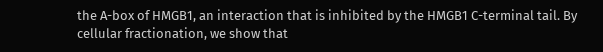the A-box of HMGB1, an interaction that is inhibited by the HMGB1 C-terminal tail. By cellular fractionation, we show that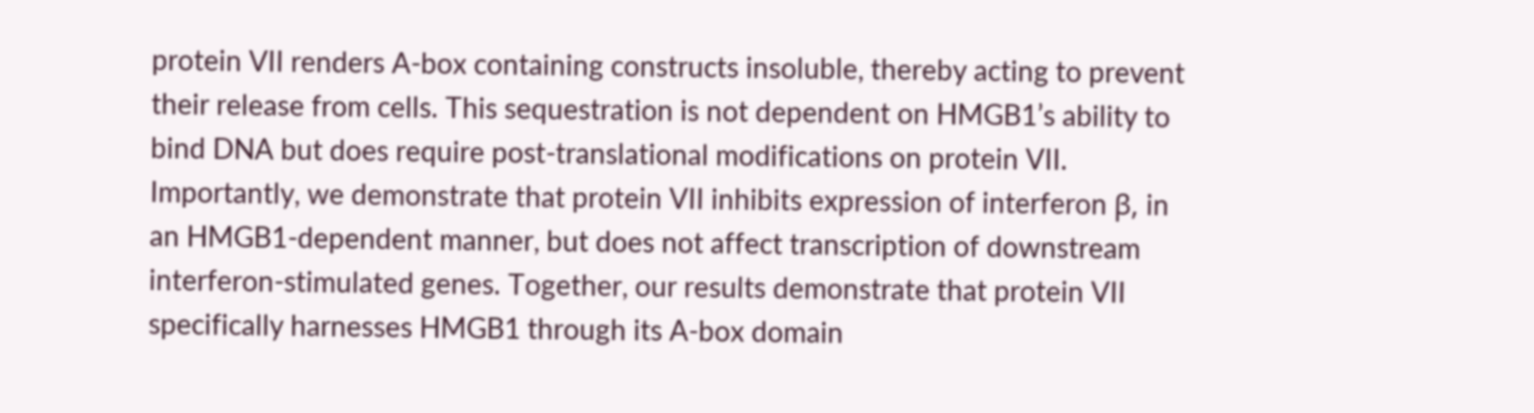protein VII renders A-box containing constructs insoluble, thereby acting to prevent their release from cells. This sequestration is not dependent on HMGB1’s ability to bind DNA but does require post-translational modifications on protein VII. Importantly, we demonstrate that protein VII inhibits expression of interferon β, in an HMGB1-dependent manner, but does not affect transcription of downstream interferon-stimulated genes. Together, our results demonstrate that protein VII specifically harnesses HMGB1 through its A-box domain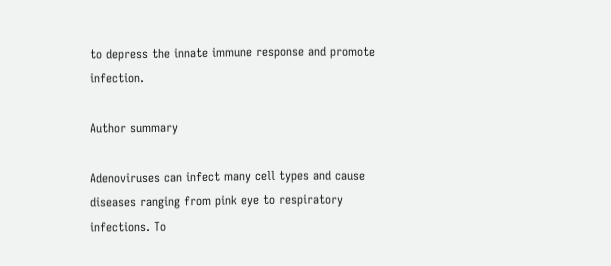to depress the innate immune response and promote infection.

Author summary

Adenoviruses can infect many cell types and cause diseases ranging from pink eye to respiratory infections. To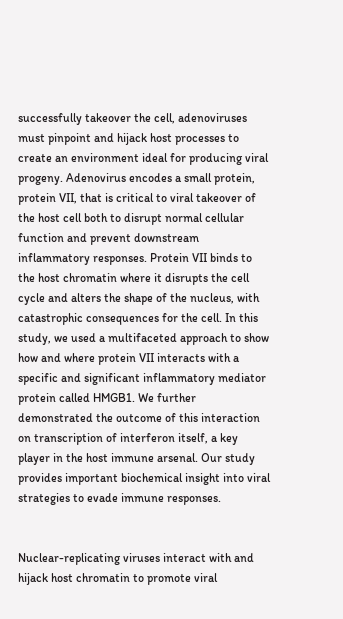successfully takeover the cell, adenoviruses must pinpoint and hijack host processes to create an environment ideal for producing viral progeny. Adenovirus encodes a small protein, protein VII, that is critical to viral takeover of the host cell both to disrupt normal cellular function and prevent downstream inflammatory responses. Protein VII binds to the host chromatin where it disrupts the cell cycle and alters the shape of the nucleus, with catastrophic consequences for the cell. In this study, we used a multifaceted approach to show how and where protein VII interacts with a specific and significant inflammatory mediator protein called HMGB1. We further demonstrated the outcome of this interaction on transcription of interferon itself, a key player in the host immune arsenal. Our study provides important biochemical insight into viral strategies to evade immune responses.


Nuclear-replicating viruses interact with and hijack host chromatin to promote viral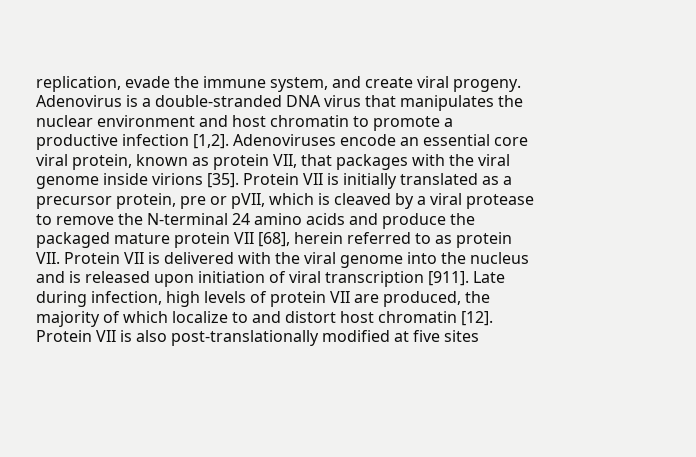replication, evade the immune system, and create viral progeny. Adenovirus is a double-stranded DNA virus that manipulates the nuclear environment and host chromatin to promote a productive infection [1,2]. Adenoviruses encode an essential core viral protein, known as protein VII, that packages with the viral genome inside virions [35]. Protein VII is initially translated as a precursor protein, pre or pVII, which is cleaved by a viral protease to remove the N-terminal 24 amino acids and produce the packaged mature protein VII [68], herein referred to as protein VII. Protein VII is delivered with the viral genome into the nucleus and is released upon initiation of viral transcription [911]. Late during infection, high levels of protein VII are produced, the majority of which localize to and distort host chromatin [12]. Protein VII is also post-translationally modified at five sites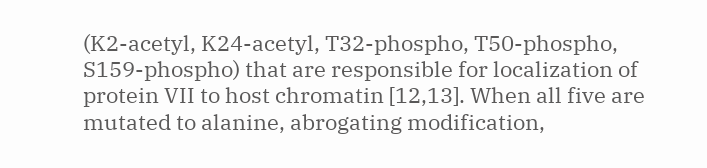(K2-acetyl, K24-acetyl, T32-phospho, T50-phospho, S159-phospho) that are responsible for localization of protein VII to host chromatin [12,13]. When all five are mutated to alanine, abrogating modification,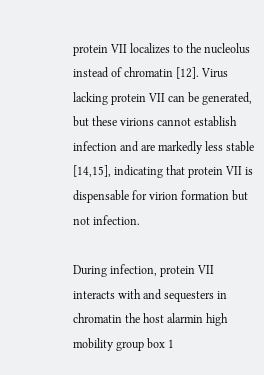protein VII localizes to the nucleolus instead of chromatin [12]. Virus lacking protein VII can be generated, but these virions cannot establish infection and are markedly less stable [14,15], indicating that protein VII is dispensable for virion formation but not infection.

During infection, protein VII interacts with and sequesters in chromatin the host alarmin high mobility group box 1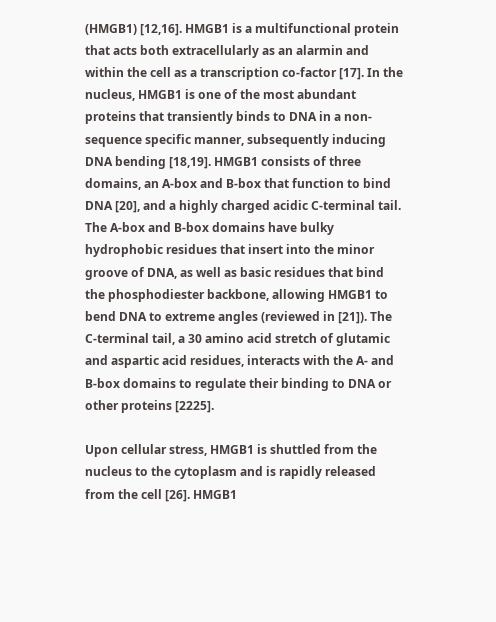(HMGB1) [12,16]. HMGB1 is a multifunctional protein that acts both extracellularly as an alarmin and within the cell as a transcription co-factor [17]. In the nucleus, HMGB1 is one of the most abundant proteins that transiently binds to DNA in a non-sequence specific manner, subsequently inducing DNA bending [18,19]. HMGB1 consists of three domains, an A-box and B-box that function to bind DNA [20], and a highly charged acidic C-terminal tail. The A-box and B-box domains have bulky hydrophobic residues that insert into the minor groove of DNA, as well as basic residues that bind the phosphodiester backbone, allowing HMGB1 to bend DNA to extreme angles (reviewed in [21]). The C-terminal tail, a 30 amino acid stretch of glutamic and aspartic acid residues, interacts with the A- and B-box domains to regulate their binding to DNA or other proteins [2225].

Upon cellular stress, HMGB1 is shuttled from the nucleus to the cytoplasm and is rapidly released from the cell [26]. HMGB1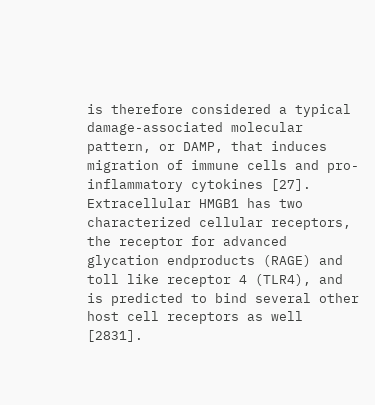is therefore considered a typical damage-associated molecular pattern, or DAMP, that induces migration of immune cells and pro-inflammatory cytokines [27]. Extracellular HMGB1 has two characterized cellular receptors, the receptor for advanced glycation endproducts (RAGE) and toll like receptor 4 (TLR4), and is predicted to bind several other host cell receptors as well [2831].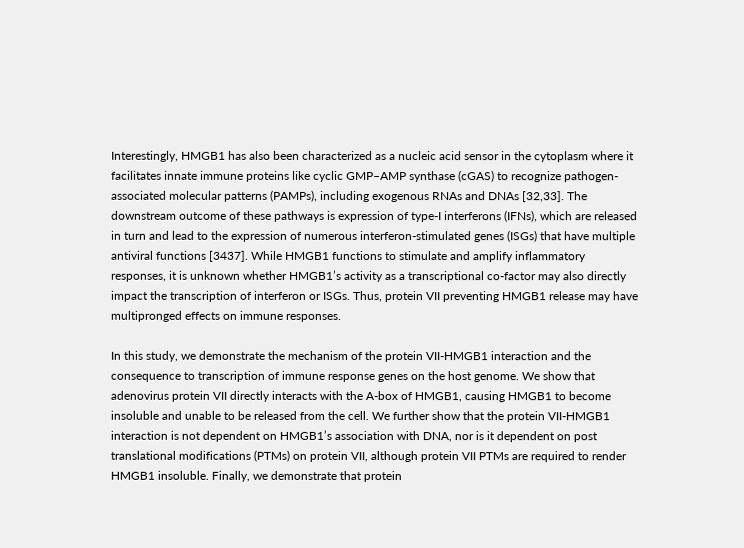Interestingly, HMGB1 has also been characterized as a nucleic acid sensor in the cytoplasm where it facilitates innate immune proteins like cyclic GMP–AMP synthase (cGAS) to recognize pathogen-associated molecular patterns (PAMPs), including exogenous RNAs and DNAs [32,33]. The downstream outcome of these pathways is expression of type-I interferons (IFNs), which are released in turn and lead to the expression of numerous interferon-stimulated genes (ISGs) that have multiple antiviral functions [3437]. While HMGB1 functions to stimulate and amplify inflammatory responses, it is unknown whether HMGB1’s activity as a transcriptional co-factor may also directly impact the transcription of interferon or ISGs. Thus, protein VII preventing HMGB1 release may have multipronged effects on immune responses.

In this study, we demonstrate the mechanism of the protein VII-HMGB1 interaction and the consequence to transcription of immune response genes on the host genome. We show that adenovirus protein VII directly interacts with the A-box of HMGB1, causing HMGB1 to become insoluble and unable to be released from the cell. We further show that the protein VII-HMGB1 interaction is not dependent on HMGB1’s association with DNA, nor is it dependent on post translational modifications (PTMs) on protein VII, although protein VII PTMs are required to render HMGB1 insoluble. Finally, we demonstrate that protein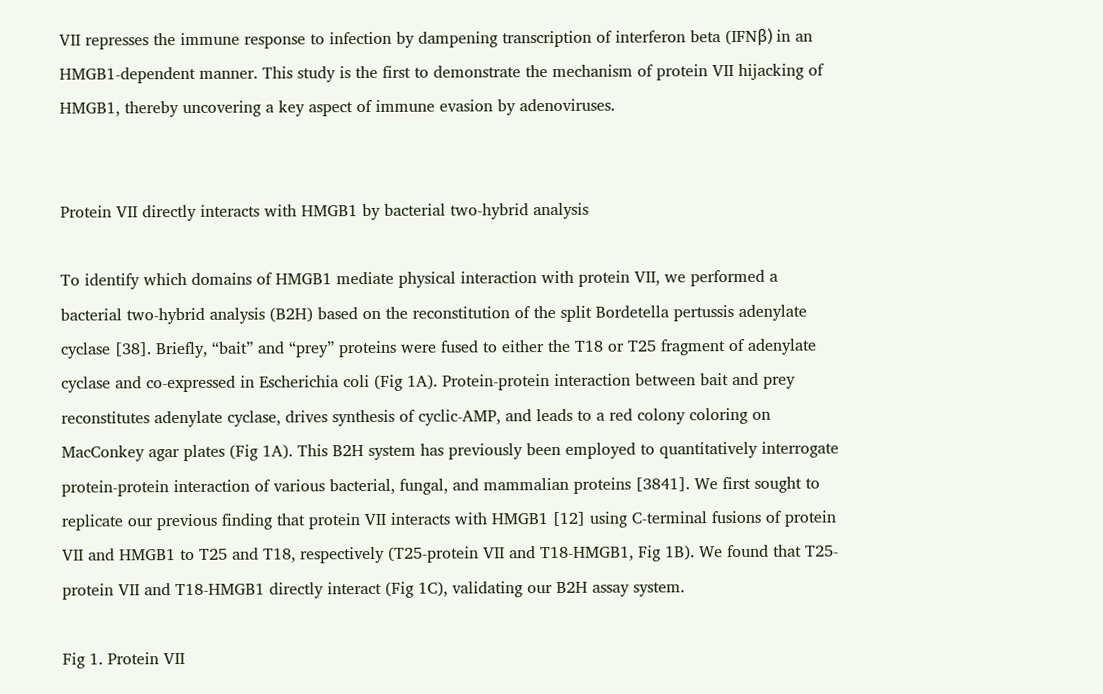VII represses the immune response to infection by dampening transcription of interferon beta (IFNβ) in an HMGB1-dependent manner. This study is the first to demonstrate the mechanism of protein VII hijacking of HMGB1, thereby uncovering a key aspect of immune evasion by adenoviruses.


Protein VII directly interacts with HMGB1 by bacterial two-hybrid analysis

To identify which domains of HMGB1 mediate physical interaction with protein VII, we performed a bacterial two-hybrid analysis (B2H) based on the reconstitution of the split Bordetella pertussis adenylate cyclase [38]. Briefly, “bait” and “prey” proteins were fused to either the T18 or T25 fragment of adenylate cyclase and co-expressed in Escherichia coli (Fig 1A). Protein-protein interaction between bait and prey reconstitutes adenylate cyclase, drives synthesis of cyclic-AMP, and leads to a red colony coloring on MacConkey agar plates (Fig 1A). This B2H system has previously been employed to quantitatively interrogate protein-protein interaction of various bacterial, fungal, and mammalian proteins [3841]. We first sought to replicate our previous finding that protein VII interacts with HMGB1 [12] using C-terminal fusions of protein VII and HMGB1 to T25 and T18, respectively (T25-protein VII and T18-HMGB1, Fig 1B). We found that T25-protein VII and T18-HMGB1 directly interact (Fig 1C), validating our B2H assay system.

Fig 1. Protein VII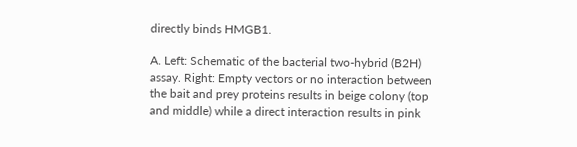directly binds HMGB1.

A. Left: Schematic of the bacterial two-hybrid (B2H) assay. Right: Empty vectors or no interaction between the bait and prey proteins results in beige colony (top and middle) while a direct interaction results in pink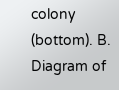colony (bottom). B. Diagram of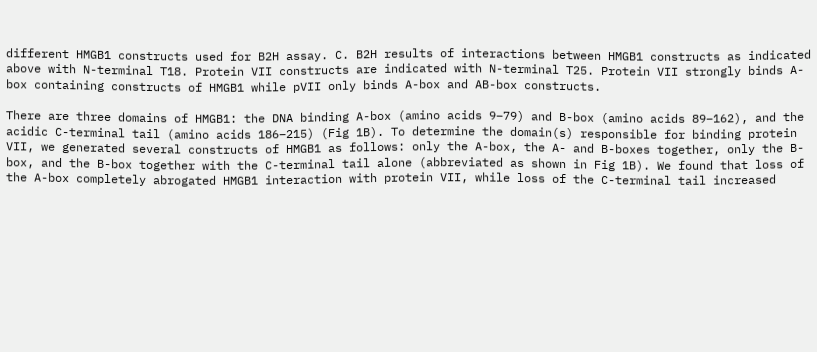different HMGB1 constructs used for B2H assay. C. B2H results of interactions between HMGB1 constructs as indicated above with N-terminal T18. Protein VII constructs are indicated with N-terminal T25. Protein VII strongly binds A-box containing constructs of HMGB1 while pVII only binds A-box and AB-box constructs.

There are three domains of HMGB1: the DNA binding A-box (amino acids 9–79) and B-box (amino acids 89–162), and the acidic C-terminal tail (amino acids 186–215) (Fig 1B). To determine the domain(s) responsible for binding protein VII, we generated several constructs of HMGB1 as follows: only the A-box, the A- and B-boxes together, only the B-box, and the B-box together with the C-terminal tail alone (abbreviated as shown in Fig 1B). We found that loss of the A-box completely abrogated HMGB1 interaction with protein VII, while loss of the C-terminal tail increased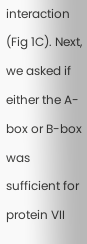interaction (Fig 1C). Next, we asked if either the A-box or B-box was sufficient for protein VII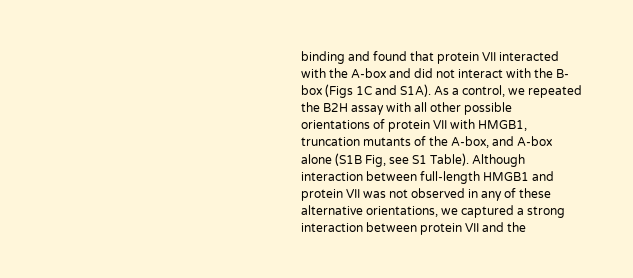binding and found that protein VII interacted with the A-box and did not interact with the B-box (Figs 1C and S1A). As a control, we repeated the B2H assay with all other possible orientations of protein VII with HMGB1, truncation mutants of the A-box, and A-box alone (S1B Fig, see S1 Table). Although interaction between full-length HMGB1 and protein VII was not observed in any of these alternative orientations, we captured a strong interaction between protein VII and the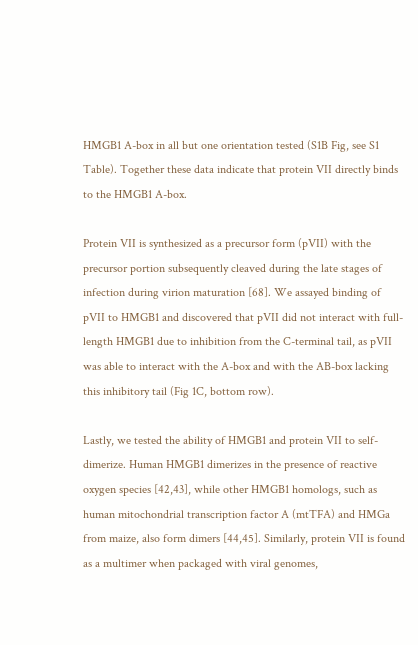HMGB1 A-box in all but one orientation tested (S1B Fig, see S1 Table). Together these data indicate that protein VII directly binds to the HMGB1 A-box.

Protein VII is synthesized as a precursor form (pVII) with the precursor portion subsequently cleaved during the late stages of infection during virion maturation [68]. We assayed binding of pVII to HMGB1 and discovered that pVII did not interact with full-length HMGB1 due to inhibition from the C-terminal tail, as pVII was able to interact with the A-box and with the AB-box lacking this inhibitory tail (Fig 1C, bottom row).

Lastly, we tested the ability of HMGB1 and protein VII to self-dimerize. Human HMGB1 dimerizes in the presence of reactive oxygen species [42,43], while other HMGB1 homologs, such as human mitochondrial transcription factor A (mtTFA) and HMGa from maize, also form dimers [44,45]. Similarly, protein VII is found as a multimer when packaged with viral genomes,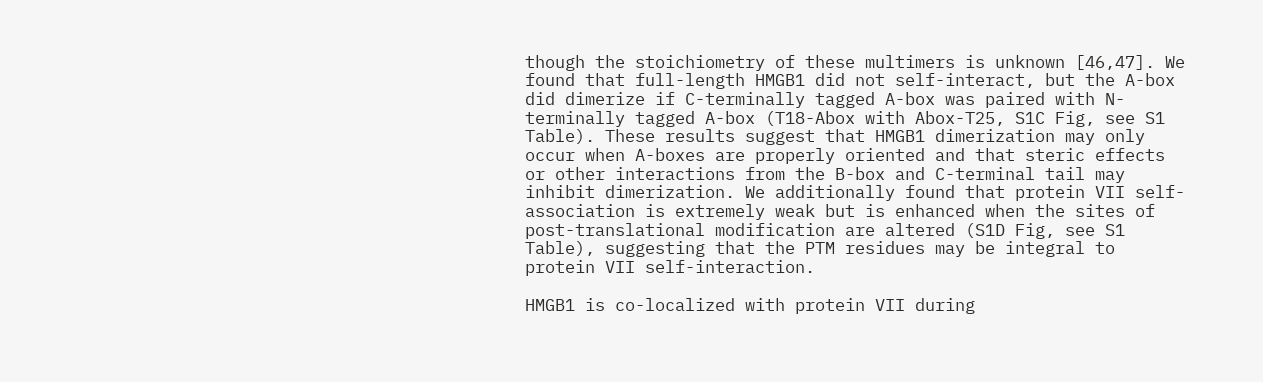though the stoichiometry of these multimers is unknown [46,47]. We found that full-length HMGB1 did not self-interact, but the A-box did dimerize if C-terminally tagged A-box was paired with N-terminally tagged A-box (T18-Abox with Abox-T25, S1C Fig, see S1 Table). These results suggest that HMGB1 dimerization may only occur when A-boxes are properly oriented and that steric effects or other interactions from the B-box and C-terminal tail may inhibit dimerization. We additionally found that protein VII self-association is extremely weak but is enhanced when the sites of post-translational modification are altered (S1D Fig, see S1 Table), suggesting that the PTM residues may be integral to protein VII self-interaction.

HMGB1 is co-localized with protein VII during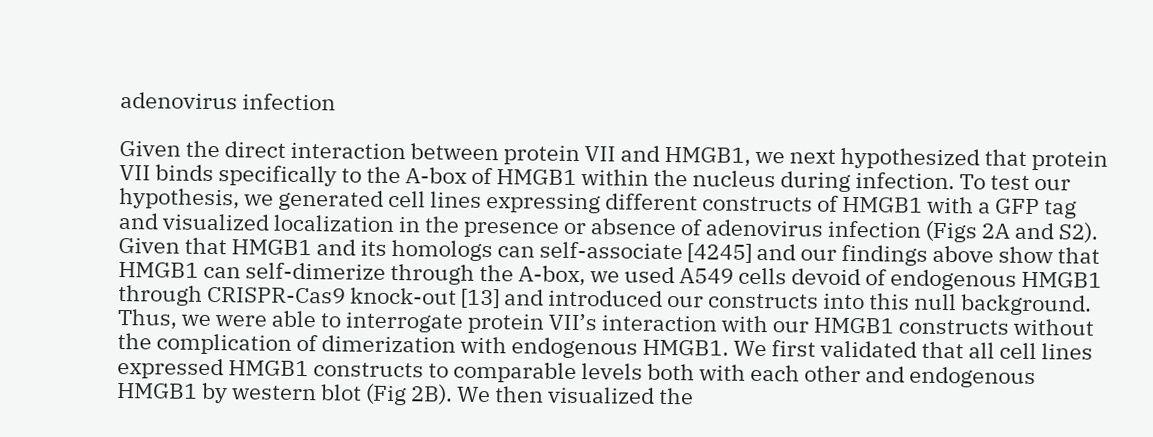adenovirus infection

Given the direct interaction between protein VII and HMGB1, we next hypothesized that protein VII binds specifically to the A-box of HMGB1 within the nucleus during infection. To test our hypothesis, we generated cell lines expressing different constructs of HMGB1 with a GFP tag and visualized localization in the presence or absence of adenovirus infection (Figs 2A and S2). Given that HMGB1 and its homologs can self-associate [4245] and our findings above show that HMGB1 can self-dimerize through the A-box, we used A549 cells devoid of endogenous HMGB1 through CRISPR-Cas9 knock-out [13] and introduced our constructs into this null background. Thus, we were able to interrogate protein VII’s interaction with our HMGB1 constructs without the complication of dimerization with endogenous HMGB1. We first validated that all cell lines expressed HMGB1 constructs to comparable levels both with each other and endogenous HMGB1 by western blot (Fig 2B). We then visualized the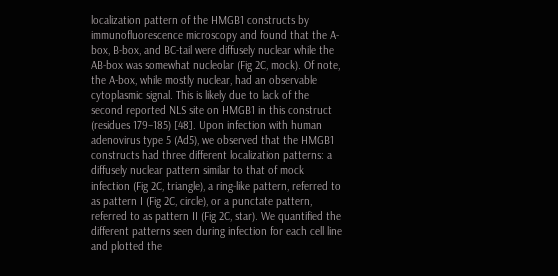localization pattern of the HMGB1 constructs by immunofluorescence microscopy and found that the A-box, B-box, and BC-tail were diffusely nuclear while the AB-box was somewhat nucleolar (Fig 2C, mock). Of note, the A-box, while mostly nuclear, had an observable cytoplasmic signal. This is likely due to lack of the second reported NLS site on HMGB1 in this construct (residues 179–185) [48]. Upon infection with human adenovirus type 5 (Ad5), we observed that the HMGB1 constructs had three different localization patterns: a diffusely nuclear pattern similar to that of mock infection (Fig 2C, triangle), a ring-like pattern, referred to as pattern I (Fig 2C, circle), or a punctate pattern, referred to as pattern II (Fig 2C, star). We quantified the different patterns seen during infection for each cell line and plotted the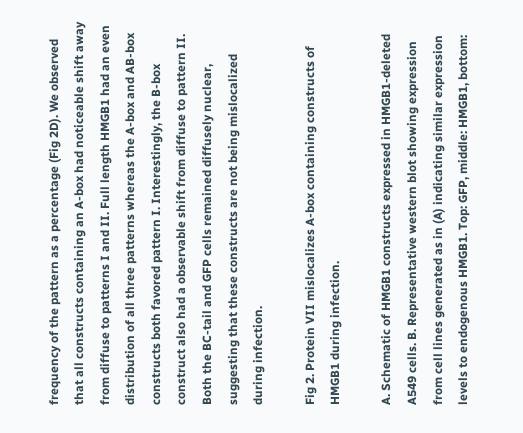frequency of the pattern as a percentage (Fig 2D). We observed that all constructs containing an A-box had noticeable shift away from diffuse to patterns I and II. Full length HMGB1 had an even distribution of all three patterns whereas the A-box and AB-box constructs both favored pattern I. Interestingly, the B-box construct also had a observable shift from diffuse to pattern II. Both the BC-tail and GFP cells remained diffusely nuclear, suggesting that these constructs are not being mislocalized during infection.

Fig 2. Protein VII mislocalizes A-box containing constructs of HMGB1 during infection.

A. Schematic of HMGB1 constructs expressed in HMGB1-deleted A549 cells. B. Representative western blot showing expression from cell lines generated as in (A) indicating similar expression levels to endogenous HMGB1. Top: GFP, middle: HMGB1, bottom: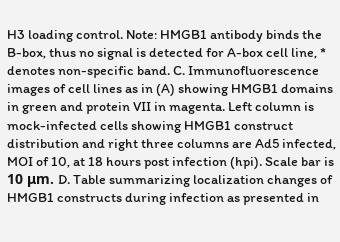H3 loading control. Note: HMGB1 antibody binds the B-box, thus no signal is detected for A-box cell line, * denotes non-specific band. C. Immunofluorescence images of cell lines as in (A) showing HMGB1 domains in green and protein VII in magenta. Left column is mock-infected cells showing HMGB1 construct distribution and right three columns are Ad5 infected, MOI of 10, at 18 hours post infection (hpi). Scale bar is 10 μm. D. Table summarizing localization changes of HMGB1 constructs during infection as presented in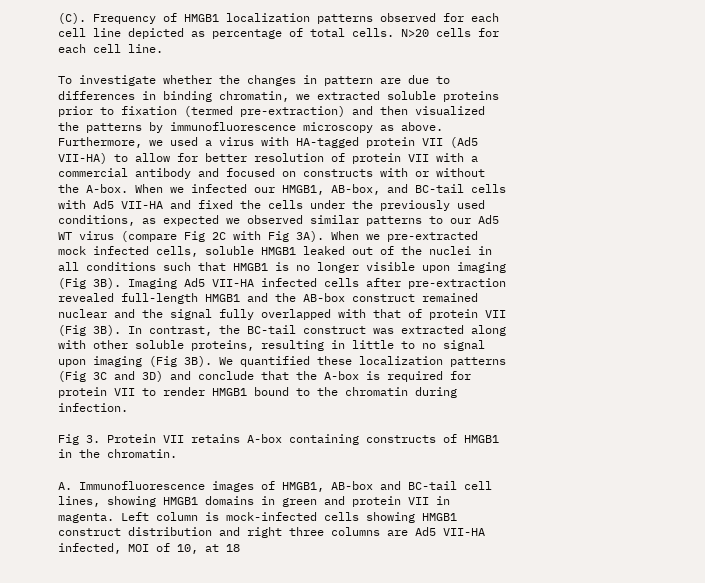(C). Frequency of HMGB1 localization patterns observed for each cell line depicted as percentage of total cells. N>20 cells for each cell line.

To investigate whether the changes in pattern are due to differences in binding chromatin, we extracted soluble proteins prior to fixation (termed pre-extraction) and then visualized the patterns by immunofluorescence microscopy as above. Furthermore, we used a virus with HA-tagged protein VII (Ad5 VII-HA) to allow for better resolution of protein VII with a commercial antibody and focused on constructs with or without the A-box. When we infected our HMGB1, AB-box, and BC-tail cells with Ad5 VII-HA and fixed the cells under the previously used conditions, as expected we observed similar patterns to our Ad5 WT virus (compare Fig 2C with Fig 3A). When we pre-extracted mock infected cells, soluble HMGB1 leaked out of the nuclei in all conditions such that HMGB1 is no longer visible upon imaging (Fig 3B). Imaging Ad5 VII-HA infected cells after pre-extraction revealed full-length HMGB1 and the AB-box construct remained nuclear and the signal fully overlapped with that of protein VII (Fig 3B). In contrast, the BC-tail construct was extracted along with other soluble proteins, resulting in little to no signal upon imaging (Fig 3B). We quantified these localization patterns (Fig 3C and 3D) and conclude that the A-box is required for protein VII to render HMGB1 bound to the chromatin during infection.

Fig 3. Protein VII retains A-box containing constructs of HMGB1 in the chromatin.

A. Immunofluorescence images of HMGB1, AB-box and BC-tail cell lines, showing HMGB1 domains in green and protein VII in magenta. Left column is mock-infected cells showing HMGB1 construct distribution and right three columns are Ad5 VII-HA infected, MOI of 10, at 18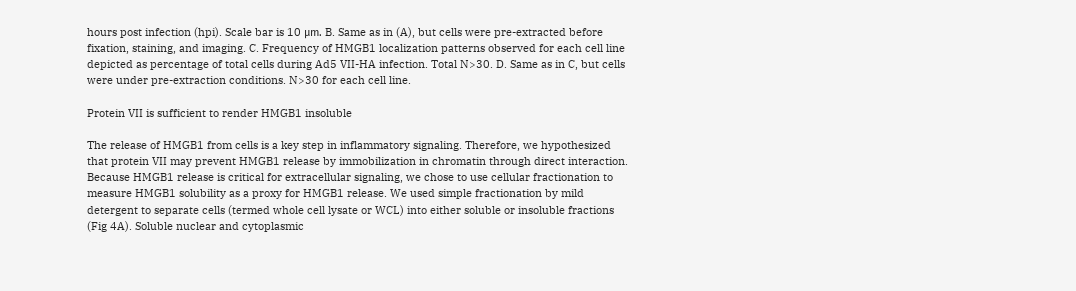hours post infection (hpi). Scale bar is 10 μm. B. Same as in (A), but cells were pre-extracted before fixation, staining, and imaging. C. Frequency of HMGB1 localization patterns observed for each cell line depicted as percentage of total cells during Ad5 VII-HA infection. Total N>30. D. Same as in C, but cells were under pre-extraction conditions. N>30 for each cell line.

Protein VII is sufficient to render HMGB1 insoluble

The release of HMGB1 from cells is a key step in inflammatory signaling. Therefore, we hypothesized that protein VII may prevent HMGB1 release by immobilization in chromatin through direct interaction. Because HMGB1 release is critical for extracellular signaling, we chose to use cellular fractionation to measure HMGB1 solubility as a proxy for HMGB1 release. We used simple fractionation by mild detergent to separate cells (termed whole cell lysate or WCL) into either soluble or insoluble fractions (Fig 4A). Soluble nuclear and cytoplasmic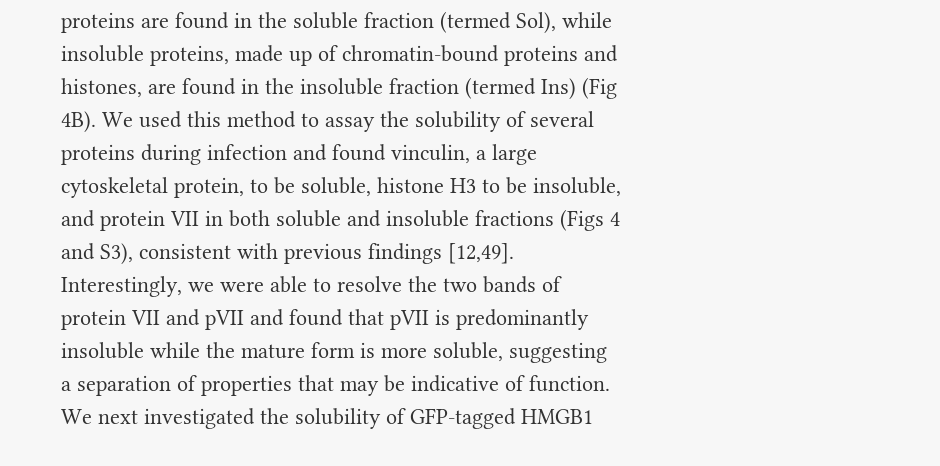proteins are found in the soluble fraction (termed Sol), while insoluble proteins, made up of chromatin-bound proteins and histones, are found in the insoluble fraction (termed Ins) (Fig 4B). We used this method to assay the solubility of several proteins during infection and found vinculin, a large cytoskeletal protein, to be soluble, histone H3 to be insoluble, and protein VII in both soluble and insoluble fractions (Figs 4 and S3), consistent with previous findings [12,49]. Interestingly, we were able to resolve the two bands of protein VII and pVII and found that pVII is predominantly insoluble while the mature form is more soluble, suggesting a separation of properties that may be indicative of function. We next investigated the solubility of GFP-tagged HMGB1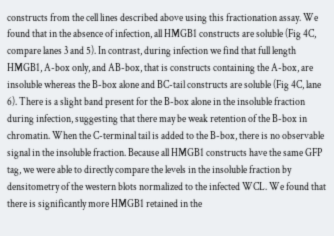constructs from the cell lines described above using this fractionation assay. We found that in the absence of infection, all HMGB1 constructs are soluble (Fig 4C, compare lanes 3 and 5). In contrast, during infection we find that full length HMGB1, A-box only, and AB-box, that is constructs containing the A-box, are insoluble whereas the B-box alone and BC-tail constructs are soluble (Fig 4C, lane 6). There is a slight band present for the B-box alone in the insoluble fraction during infection, suggesting that there may be weak retention of the B-box in chromatin. When the C-terminal tail is added to the B-box, there is no observable signal in the insoluble fraction. Because all HMGB1 constructs have the same GFP tag, we were able to directly compare the levels in the insoluble fraction by densitometry of the western blots normalized to the infected WCL. We found that there is significantly more HMGB1 retained in the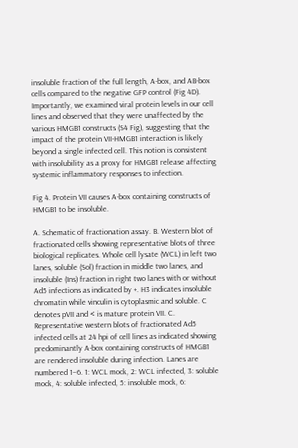insoluble fraction of the full length, A-box, and AB-box cells compared to the negative GFP control (Fig 4D). Importantly, we examined viral protein levels in our cell lines and observed that they were unaffected by the various HMGB1 constructs (S4 Fig), suggesting that the impact of the protein VII-HMGB1 interaction is likely beyond a single infected cell. This notion is consistent with insolubility as a proxy for HMGB1 release affecting systemic inflammatory responses to infection.

Fig 4. Protein VII causes A-box containing constructs of HMGB1 to be insoluble.

A. Schematic of fractionation assay. B. Western blot of fractionated cells showing representative blots of three biological replicates. Whole cell lysate (WCL) in left two lanes, soluble (Sol) fraction in middle two lanes, and insoluble (Ins) fraction in right two lanes with or without Ad5 infections as indicated by +. H3 indicates insoluble chromatin while vinculin is cytoplasmic and soluble. C denotes pVII and < is mature protein VII. C. Representative western blots of fractionated Ad5 infected cells at 24 hpi of cell lines as indicated showing predominantly A-box containing constructs of HMGB1 are rendered insoluble during infection. Lanes are numbered 1–6. 1: WCL mock, 2: WCL infected, 3: soluble mock, 4: soluble infected, 5: insoluble mock, 6: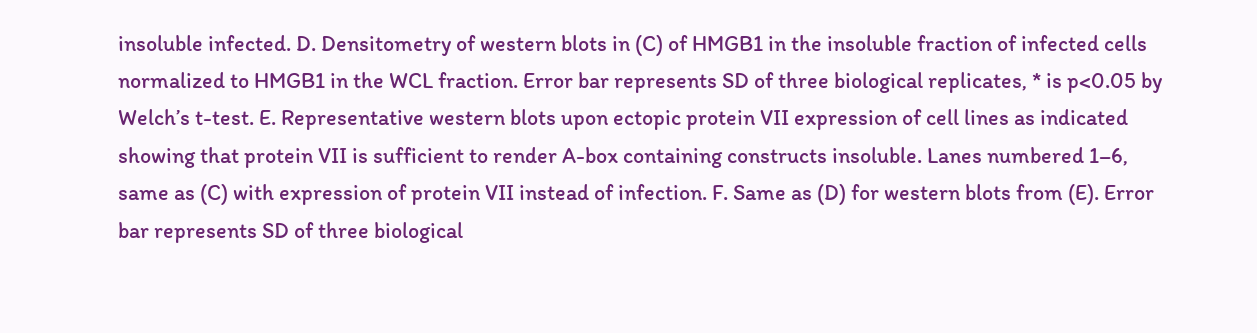insoluble infected. D. Densitometry of western blots in (C) of HMGB1 in the insoluble fraction of infected cells normalized to HMGB1 in the WCL fraction. Error bar represents SD of three biological replicates, * is p<0.05 by Welch’s t-test. E. Representative western blots upon ectopic protein VII expression of cell lines as indicated showing that protein VII is sufficient to render A-box containing constructs insoluble. Lanes numbered 1–6, same as (C) with expression of protein VII instead of infection. F. Same as (D) for western blots from (E). Error bar represents SD of three biological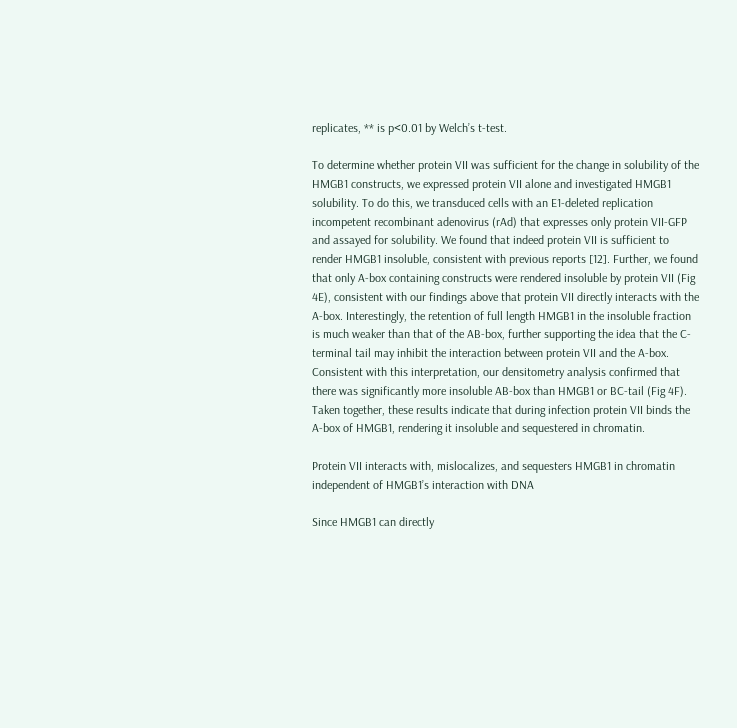replicates, ** is p<0.01 by Welch’s t-test.

To determine whether protein VII was sufficient for the change in solubility of the HMGB1 constructs, we expressed protein VII alone and investigated HMGB1 solubility. To do this, we transduced cells with an E1-deleted replication incompetent recombinant adenovirus (rAd) that expresses only protein VII-GFP and assayed for solubility. We found that indeed protein VII is sufficient to render HMGB1 insoluble, consistent with previous reports [12]. Further, we found that only A-box containing constructs were rendered insoluble by protein VII (Fig 4E), consistent with our findings above that protein VII directly interacts with the A-box. Interestingly, the retention of full length HMGB1 in the insoluble fraction is much weaker than that of the AB-box, further supporting the idea that the C-terminal tail may inhibit the interaction between protein VII and the A-box. Consistent with this interpretation, our densitometry analysis confirmed that there was significantly more insoluble AB-box than HMGB1 or BC-tail (Fig 4F). Taken together, these results indicate that during infection protein VII binds the A-box of HMGB1, rendering it insoluble and sequestered in chromatin.

Protein VII interacts with, mislocalizes, and sequesters HMGB1 in chromatin independent of HMGB1’s interaction with DNA

Since HMGB1 can directly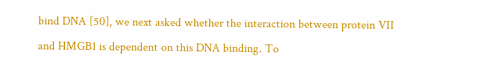bind DNA [50], we next asked whether the interaction between protein VII and HMGB1 is dependent on this DNA binding. To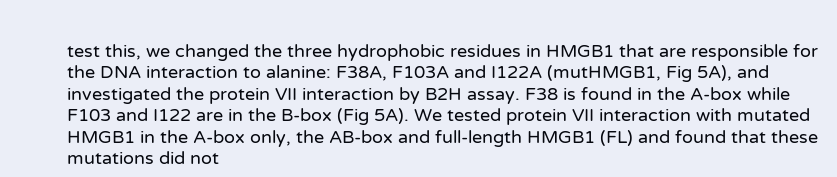test this, we changed the three hydrophobic residues in HMGB1 that are responsible for the DNA interaction to alanine: F38A, F103A and I122A (mutHMGB1, Fig 5A), and investigated the protein VII interaction by B2H assay. F38 is found in the A-box while F103 and I122 are in the B-box (Fig 5A). We tested protein VII interaction with mutated HMGB1 in the A-box only, the AB-box and full-length HMGB1 (FL) and found that these mutations did not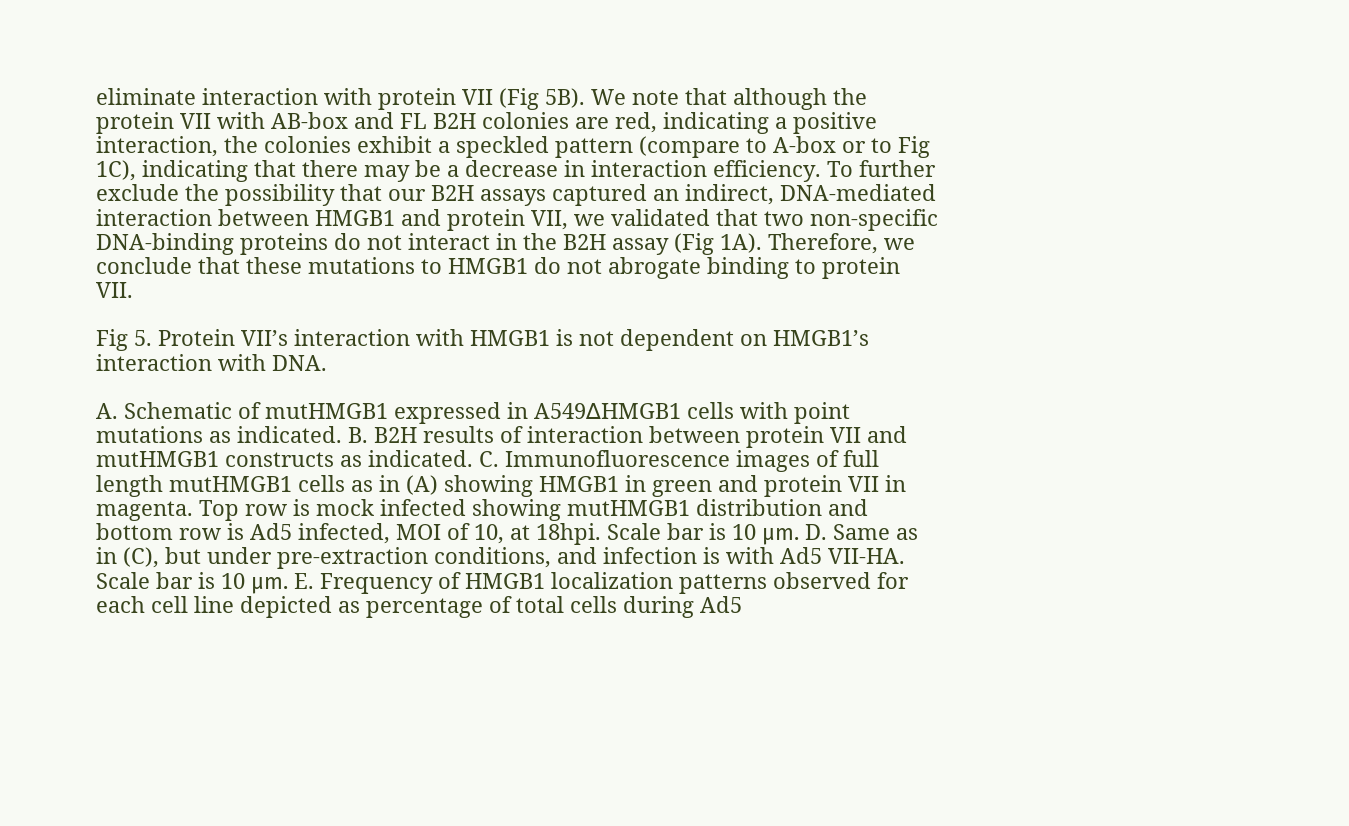eliminate interaction with protein VII (Fig 5B). We note that although the protein VII with AB-box and FL B2H colonies are red, indicating a positive interaction, the colonies exhibit a speckled pattern (compare to A-box or to Fig 1C), indicating that there may be a decrease in interaction efficiency. To further exclude the possibility that our B2H assays captured an indirect, DNA-mediated interaction between HMGB1 and protein VII, we validated that two non-specific DNA-binding proteins do not interact in the B2H assay (Fig 1A). Therefore, we conclude that these mutations to HMGB1 do not abrogate binding to protein VII.

Fig 5. Protein VII’s interaction with HMGB1 is not dependent on HMGB1’s interaction with DNA.

A. Schematic of mutHMGB1 expressed in A549∆HMGB1 cells with point mutations as indicated. B. B2H results of interaction between protein VII and mutHMGB1 constructs as indicated. C. Immunofluorescence images of full length mutHMGB1 cells as in (A) showing HMGB1 in green and protein VII in magenta. Top row is mock infected showing mutHMGB1 distribution and bottom row is Ad5 infected, MOI of 10, at 18hpi. Scale bar is 10 μm. D. Same as in (C), but under pre-extraction conditions, and infection is with Ad5 VII-HA. Scale bar is 10 μm. E. Frequency of HMGB1 localization patterns observed for each cell line depicted as percentage of total cells during Ad5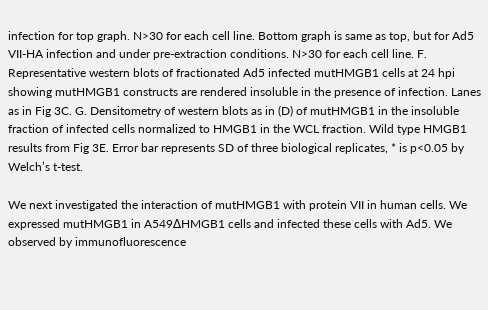infection for top graph. N>30 for each cell line. Bottom graph is same as top, but for Ad5 VII-HA infection and under pre-extraction conditions. N>30 for each cell line. F. Representative western blots of fractionated Ad5 infected mutHMGB1 cells at 24 hpi showing mutHMGB1 constructs are rendered insoluble in the presence of infection. Lanes as in Fig 3C. G. Densitometry of western blots as in (D) of mutHMGB1 in the insoluble fraction of infected cells normalized to HMGB1 in the WCL fraction. Wild type HMGB1 results from Fig 3E. Error bar represents SD of three biological replicates, * is p<0.05 by Welch’s t-test.

We next investigated the interaction of mutHMGB1 with protein VII in human cells. We expressed mutHMGB1 in A549∆HMGB1 cells and infected these cells with Ad5. We observed by immunofluorescence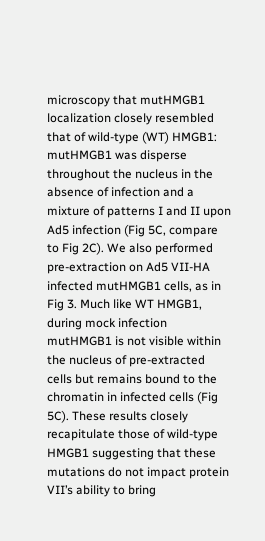microscopy that mutHMGB1 localization closely resembled that of wild-type (WT) HMGB1: mutHMGB1 was disperse throughout the nucleus in the absence of infection and a mixture of patterns I and II upon Ad5 infection (Fig 5C, compare to Fig 2C). We also performed pre-extraction on Ad5 VII-HA infected mutHMGB1 cells, as in Fig 3. Much like WT HMGB1, during mock infection mutHMGB1 is not visible within the nucleus of pre-extracted cells but remains bound to the chromatin in infected cells (Fig 5C). These results closely recapitulate those of wild-type HMGB1 suggesting that these mutations do not impact protein VII’s ability to bring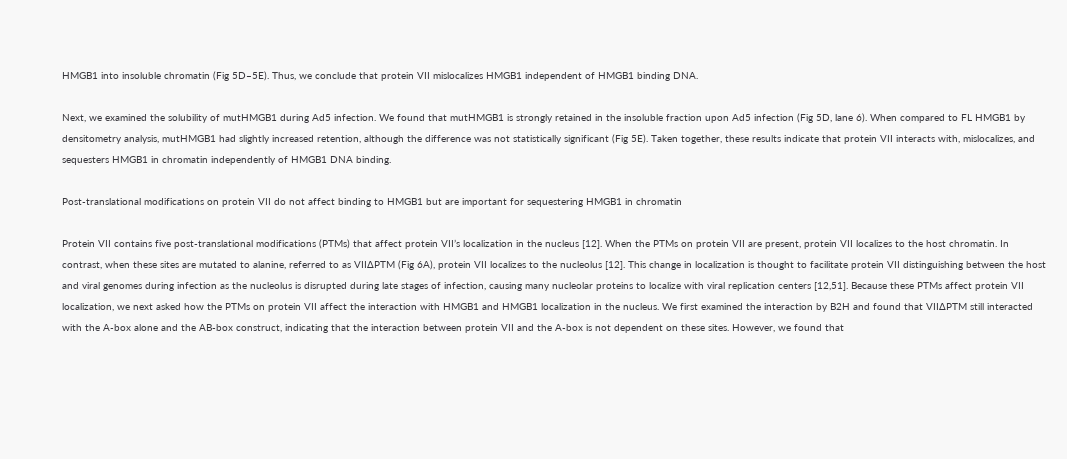HMGB1 into insoluble chromatin (Fig 5D–5E). Thus, we conclude that protein VII mislocalizes HMGB1 independent of HMGB1 binding DNA.

Next, we examined the solubility of mutHMGB1 during Ad5 infection. We found that mutHMGB1 is strongly retained in the insoluble fraction upon Ad5 infection (Fig 5D, lane 6). When compared to FL HMGB1 by densitometry analysis, mutHMGB1 had slightly increased retention, although the difference was not statistically significant (Fig 5E). Taken together, these results indicate that protein VII interacts with, mislocalizes, and sequesters HMGB1 in chromatin independently of HMGB1 DNA binding.

Post-translational modifications on protein VII do not affect binding to HMGB1 but are important for sequestering HMGB1 in chromatin

Protein VII contains five post-translational modifications (PTMs) that affect protein VII’s localization in the nucleus [12]. When the PTMs on protein VII are present, protein VII localizes to the host chromatin. In contrast, when these sites are mutated to alanine, referred to as VII∆PTM (Fig 6A), protein VII localizes to the nucleolus [12]. This change in localization is thought to facilitate protein VII distinguishing between the host and viral genomes during infection as the nucleolus is disrupted during late stages of infection, causing many nucleolar proteins to localize with viral replication centers [12,51]. Because these PTMs affect protein VII localization, we next asked how the PTMs on protein VII affect the interaction with HMGB1 and HMGB1 localization in the nucleus. We first examined the interaction by B2H and found that VII∆PTM still interacted with the A-box alone and the AB-box construct, indicating that the interaction between protein VII and the A-box is not dependent on these sites. However, we found that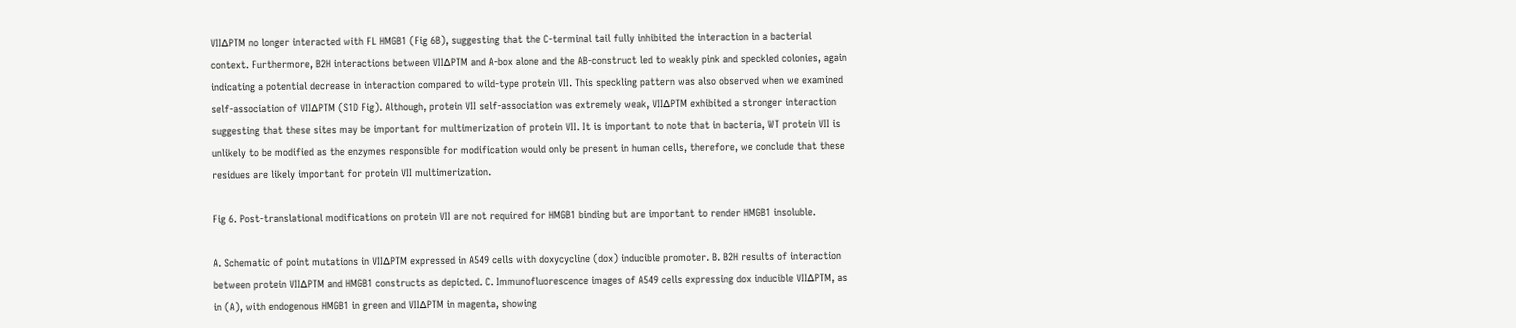VII∆PTM no longer interacted with FL HMGB1 (Fig 6B), suggesting that the C-terminal tail fully inhibited the interaction in a bacterial context. Furthermore, B2H interactions between VII∆PTM and A-box alone and the AB-construct led to weakly pink and speckled colonies, again indicating a potential decrease in interaction compared to wild-type protein VII. This speckling pattern was also observed when we examined self-association of VII∆PTM (S1D Fig). Although, protein VII self-association was extremely weak, VII∆PTM exhibited a stronger interaction suggesting that these sites may be important for multimerization of protein VII. It is important to note that in bacteria, WT protein VII is unlikely to be modified as the enzymes responsible for modification would only be present in human cells, therefore, we conclude that these residues are likely important for protein VII multimerization.

Fig 6. Post-translational modifications on protein VII are not required for HMGB1 binding but are important to render HMGB1 insoluble.

A. Schematic of point mutations in VII∆PTM expressed in A549 cells with doxycycline (dox) inducible promoter. B. B2H results of interaction between protein VII∆PTM and HMGB1 constructs as depicted. C. Immunofluorescence images of A549 cells expressing dox inducible VII∆PTM, as in (A), with endogenous HMGB1 in green and VII∆PTM in magenta, showing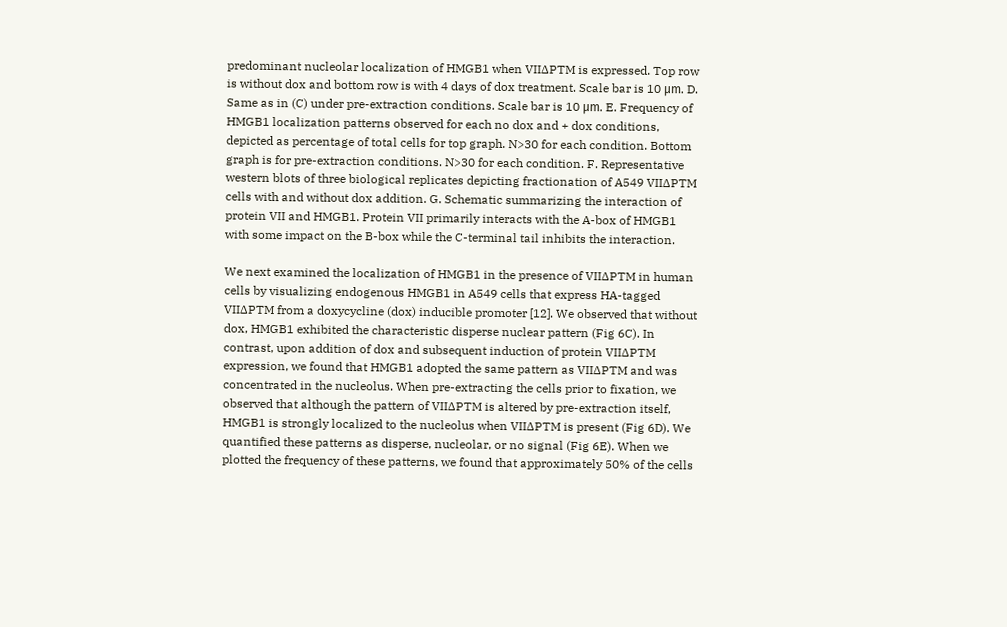predominant nucleolar localization of HMGB1 when VII∆PTM is expressed. Top row is without dox and bottom row is with 4 days of dox treatment. Scale bar is 10 μm. D. Same as in (C) under pre-extraction conditions. Scale bar is 10 μm. E. Frequency of HMGB1 localization patterns observed for each no dox and + dox conditions, depicted as percentage of total cells for top graph. N>30 for each condition. Bottom graph is for pre-extraction conditions. N>30 for each condition. F. Representative western blots of three biological replicates depicting fractionation of A549 VII∆PTM cells with and without dox addition. G. Schematic summarizing the interaction of protein VII and HMGB1. Protein VII primarily interacts with the A-box of HMGB1 with some impact on the B-box while the C-terminal tail inhibits the interaction.

We next examined the localization of HMGB1 in the presence of VII∆PTM in human cells by visualizing endogenous HMGB1 in A549 cells that express HA-tagged VII∆PTM from a doxycycline (dox) inducible promoter [12]. We observed that without dox, HMGB1 exhibited the characteristic disperse nuclear pattern (Fig 6C). In contrast, upon addition of dox and subsequent induction of protein VII∆PTM expression, we found that HMGB1 adopted the same pattern as VII∆PTM and was concentrated in the nucleolus. When pre-extracting the cells prior to fixation, we observed that although the pattern of VII∆PTM is altered by pre-extraction itself, HMGB1 is strongly localized to the nucleolus when VII∆PTM is present (Fig 6D). We quantified these patterns as disperse, nucleolar, or no signal (Fig 6E). When we plotted the frequency of these patterns, we found that approximately 50% of the cells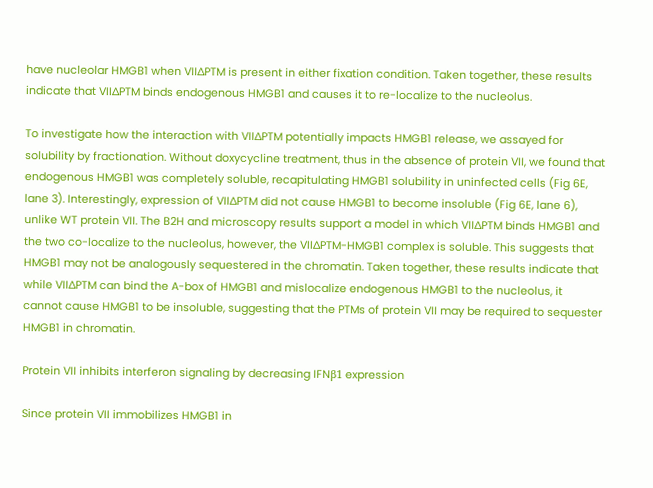have nucleolar HMGB1 when VII∆PTM is present in either fixation condition. Taken together, these results indicate that VII∆PTM binds endogenous HMGB1 and causes it to re-localize to the nucleolus.

To investigate how the interaction with VII∆PTM potentially impacts HMGB1 release, we assayed for solubility by fractionation. Without doxycycline treatment, thus in the absence of protein VII, we found that endogenous HMGB1 was completely soluble, recapitulating HMGB1 solubility in uninfected cells (Fig 6E, lane 3). Interestingly, expression of VII∆PTM did not cause HMGB1 to become insoluble (Fig 6E, lane 6), unlike WT protein VII. The B2H and microscopy results support a model in which VII∆PTM binds HMGB1 and the two co-localize to the nucleolus, however, the VII∆PTM-HMGB1 complex is soluble. This suggests that HMGB1 may not be analogously sequestered in the chromatin. Taken together, these results indicate that while VII∆PTM can bind the A-box of HMGB1 and mislocalize endogenous HMGB1 to the nucleolus, it cannot cause HMGB1 to be insoluble, suggesting that the PTMs of protein VII may be required to sequester HMGB1 in chromatin.

Protein VII inhibits interferon signaling by decreasing IFNβ1 expression

Since protein VII immobilizes HMGB1 in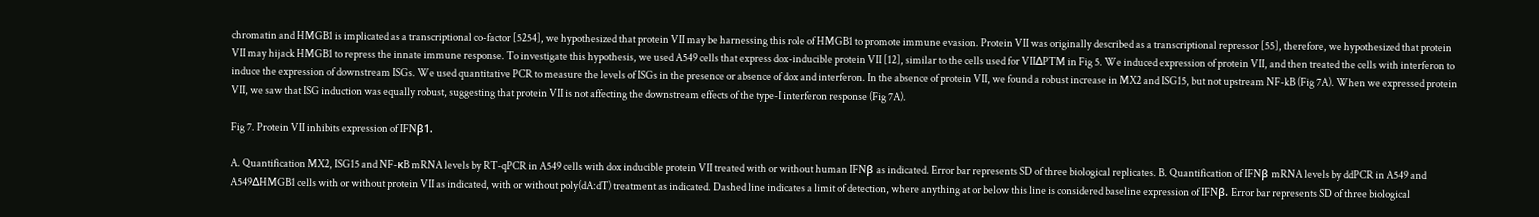chromatin and HMGB1 is implicated as a transcriptional co-factor [5254], we hypothesized that protein VII may be harnessing this role of HMGB1 to promote immune evasion. Protein VII was originally described as a transcriptional repressor [55], therefore, we hypothesized that protein VII may hijack HMGB1 to repress the innate immune response. To investigate this hypothesis, we used A549 cells that express dox-inducible protein VII [12], similar to the cells used for VII∆PTM in Fig 5. We induced expression of protein VII, and then treated the cells with interferon to induce the expression of downstream ISGs. We used quantitative PCR to measure the levels of ISGs in the presence or absence of dox and interferon. In the absence of protein VII, we found a robust increase in MX2 and ISG15, but not upstream NF-kB (Fig 7A). When we expressed protein VII, we saw that ISG induction was equally robust, suggesting that protein VII is not affecting the downstream effects of the type-I interferon response (Fig 7A).

Fig 7. Protein VII inhibits expression of IFNβ1.

A. Quantification MX2, ISG15 and NF-κB mRNA levels by RT-qPCR in A549 cells with dox inducible protein VII treated with or without human IFNβ as indicated. Error bar represents SD of three biological replicates. B. Quantification of IFNβ mRNA levels by ddPCR in A549 and A549∆HMGB1 cells with or without protein VII as indicated, with or without poly(dA:dT) treatment as indicated. Dashed line indicates a limit of detection, where anything at or below this line is considered baseline expression of IFNβ. Error bar represents SD of three biological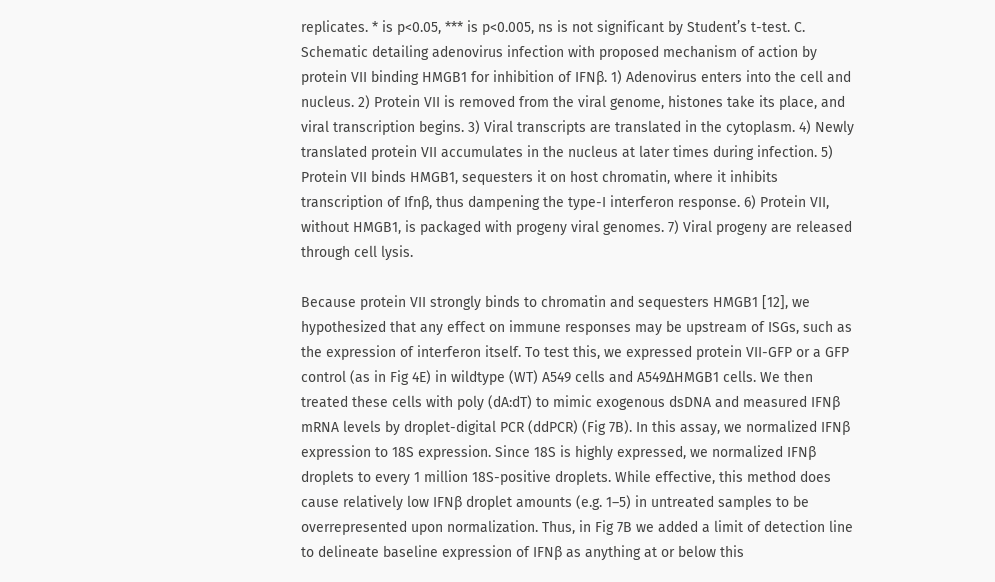replicates. * is p<0.05, *** is p<0.005, ns is not significant by Student’s t-test. C. Schematic detailing adenovirus infection with proposed mechanism of action by protein VII binding HMGB1 for inhibition of IFNβ. 1) Adenovirus enters into the cell and nucleus. 2) Protein VII is removed from the viral genome, histones take its place, and viral transcription begins. 3) Viral transcripts are translated in the cytoplasm. 4) Newly translated protein VII accumulates in the nucleus at later times during infection. 5) Protein VII binds HMGB1, sequesters it on host chromatin, where it inhibits transcription of Ifnβ, thus dampening the type-I interferon response. 6) Protein VII, without HMGB1, is packaged with progeny viral genomes. 7) Viral progeny are released through cell lysis.

Because protein VII strongly binds to chromatin and sequesters HMGB1 [12], we hypothesized that any effect on immune responses may be upstream of ISGs, such as the expression of interferon itself. To test this, we expressed protein VII-GFP or a GFP control (as in Fig 4E) in wildtype (WT) A549 cells and A549∆HMGB1 cells. We then treated these cells with poly (dA:dT) to mimic exogenous dsDNA and measured IFNβ mRNA levels by droplet-digital PCR (ddPCR) (Fig 7B). In this assay, we normalized IFNβ expression to 18S expression. Since 18S is highly expressed, we normalized IFNβ droplets to every 1 million 18S-positive droplets. While effective, this method does cause relatively low IFNβ droplet amounts (e.g. 1–5) in untreated samples to be overrepresented upon normalization. Thus, in Fig 7B we added a limit of detection line to delineate baseline expression of IFNβ as anything at or below this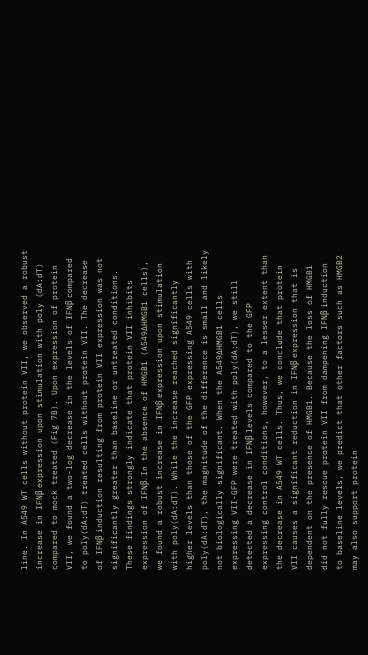line. In A549 WT cells without protein VII, we observed a robust increase in IFNβ expression upon stimulation with poly (dA:dT) compared to mock treated (Fig 7B). Upon expression of protein VII, we found a two-log decrease in the levels of IFNβ compared to poly(dA:dT) treated cells without protein VII. The decrease of IFNβ induction resulting from protein VII expression was not significantly greater than baseline or untreated conditions. These findings strongly indicate that protein VII inhibits expression of IFNβ. In the absence of HMGB1 (A549∆HMGB1 cells), we found a robust increase in IFNβ expression upon stimulation with poly(dA:dT). While the increase reached significantly higher levels than those of the GFP expressing A549 cells with poly(dA:dT), the magnitude of the difference is small and likely not biologically significant. When the A549∆HMGB1 cells expressing VII-GFP were treated with poly(dA:dT), we still detected a decrease in IFNβ levels compared to the GFP expressing control conditions, however, to a lesser extent than the decrease in A549 WT cells. Thus, we conclude that protein VII causes a significant reduction in IFNβ expression that is dependent on the presence of HMGB1. Because the loss of HMGB1 did not fully rescue protein VII from dampening IFNβ induction to baseline levels, we predict that other factors such as HMGB2 may also support protein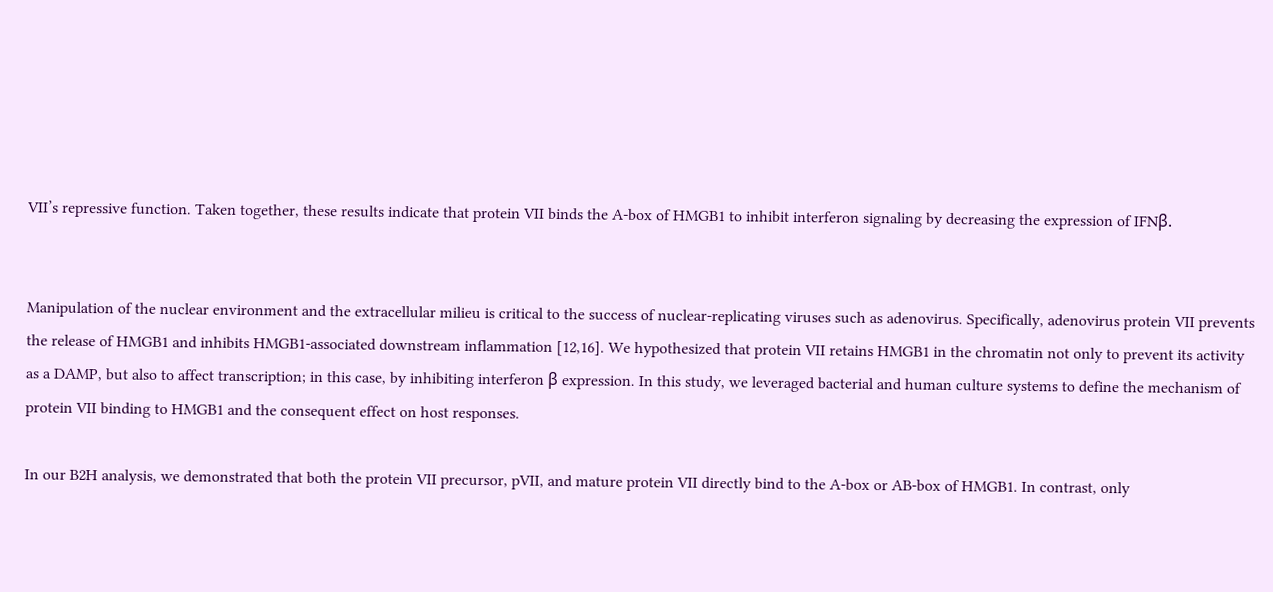VII’s repressive function. Taken together, these results indicate that protein VII binds the A-box of HMGB1 to inhibit interferon signaling by decreasing the expression of IFNβ.


Manipulation of the nuclear environment and the extracellular milieu is critical to the success of nuclear-replicating viruses such as adenovirus. Specifically, adenovirus protein VII prevents the release of HMGB1 and inhibits HMGB1-associated downstream inflammation [12,16]. We hypothesized that protein VII retains HMGB1 in the chromatin not only to prevent its activity as a DAMP, but also to affect transcription; in this case, by inhibiting interferon β expression. In this study, we leveraged bacterial and human culture systems to define the mechanism of protein VII binding to HMGB1 and the consequent effect on host responses.

In our B2H analysis, we demonstrated that both the protein VII precursor, pVII, and mature protein VII directly bind to the A-box or AB-box of HMGB1. In contrast, only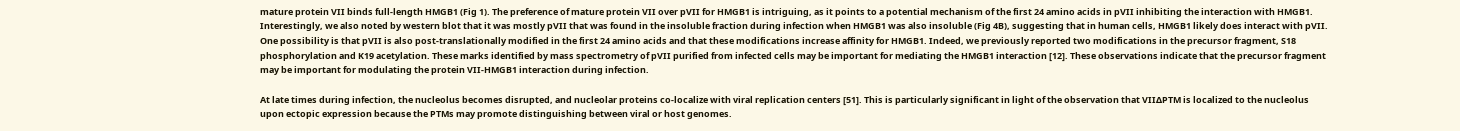mature protein VII binds full-length HMGB1 (Fig 1). The preference of mature protein VII over pVII for HMGB1 is intriguing, as it points to a potential mechanism of the first 24 amino acids in pVII inhibiting the interaction with HMGB1. Interestingly, we also noted by western blot that it was mostly pVII that was found in the insoluble fraction during infection when HMGB1 was also insoluble (Fig 4B), suggesting that in human cells, HMGB1 likely does interact with pVII. One possibility is that pVII is also post-translationally modified in the first 24 amino acids and that these modifications increase affinity for HMGB1. Indeed, we previously reported two modifications in the precursor fragment, S18 phosphorylation and K19 acetylation. These marks identified by mass spectrometry of pVII purified from infected cells may be important for mediating the HMGB1 interaction [12]. These observations indicate that the precursor fragment may be important for modulating the protein VII-HMGB1 interaction during infection.

At late times during infection, the nucleolus becomes disrupted, and nucleolar proteins co-localize with viral replication centers [51]. This is particularly significant in light of the observation that VIIΔPTM is localized to the nucleolus upon ectopic expression because the PTMs may promote distinguishing between viral or host genomes.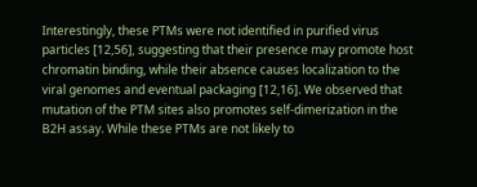Interestingly, these PTMs were not identified in purified virus particles [12,56], suggesting that their presence may promote host chromatin binding, while their absence causes localization to the viral genomes and eventual packaging [12,16]. We observed that mutation of the PTM sites also promotes self-dimerization in the B2H assay. While these PTMs are not likely to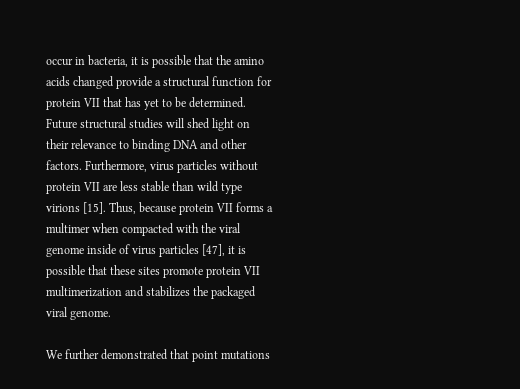occur in bacteria, it is possible that the amino acids changed provide a structural function for protein VII that has yet to be determined. Future structural studies will shed light on their relevance to binding DNA and other factors. Furthermore, virus particles without protein VII are less stable than wild type virions [15]. Thus, because protein VII forms a multimer when compacted with the viral genome inside of virus particles [47], it is possible that these sites promote protein VII multimerization and stabilizes the packaged viral genome.

We further demonstrated that point mutations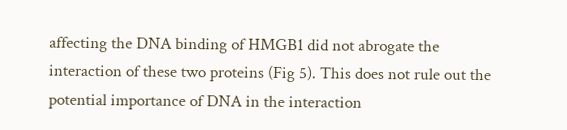affecting the DNA binding of HMGB1 did not abrogate the interaction of these two proteins (Fig 5). This does not rule out the potential importance of DNA in the interaction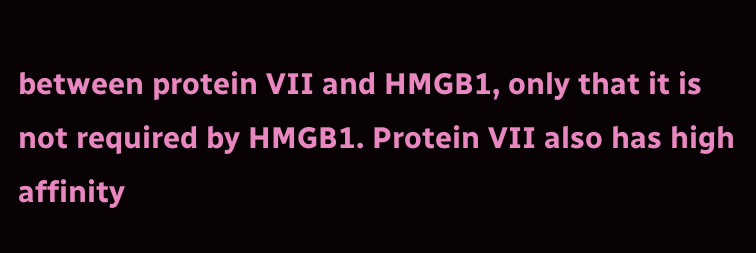between protein VII and HMGB1, only that it is not required by HMGB1. Protein VII also has high affinity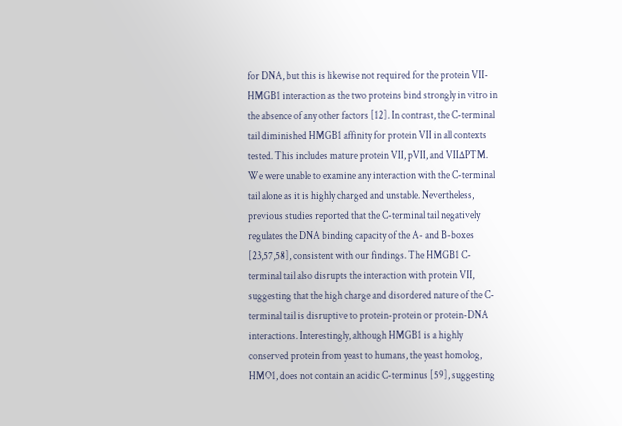for DNA, but this is likewise not required for the protein VII-HMGB1 interaction as the two proteins bind strongly in vitro in the absence of any other factors [12]. In contrast, the C-terminal tail diminished HMGB1 affinity for protein VII in all contexts tested. This includes mature protein VII, pVII, and VIIΔPTM. We were unable to examine any interaction with the C-terminal tail alone as it is highly charged and unstable. Nevertheless, previous studies reported that the C-terminal tail negatively regulates the DNA binding capacity of the A- and B-boxes [23,57,58], consistent with our findings. The HMGB1 C-terminal tail also disrupts the interaction with protein VII, suggesting that the high charge and disordered nature of the C-terminal tail is disruptive to protein-protein or protein-DNA interactions. Interestingly, although HMGB1 is a highly conserved protein from yeast to humans, the yeast homolog, HMO1, does not contain an acidic C-terminus [59], suggesting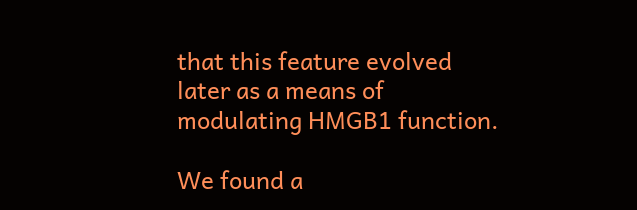that this feature evolved later as a means of modulating HMGB1 function.

We found a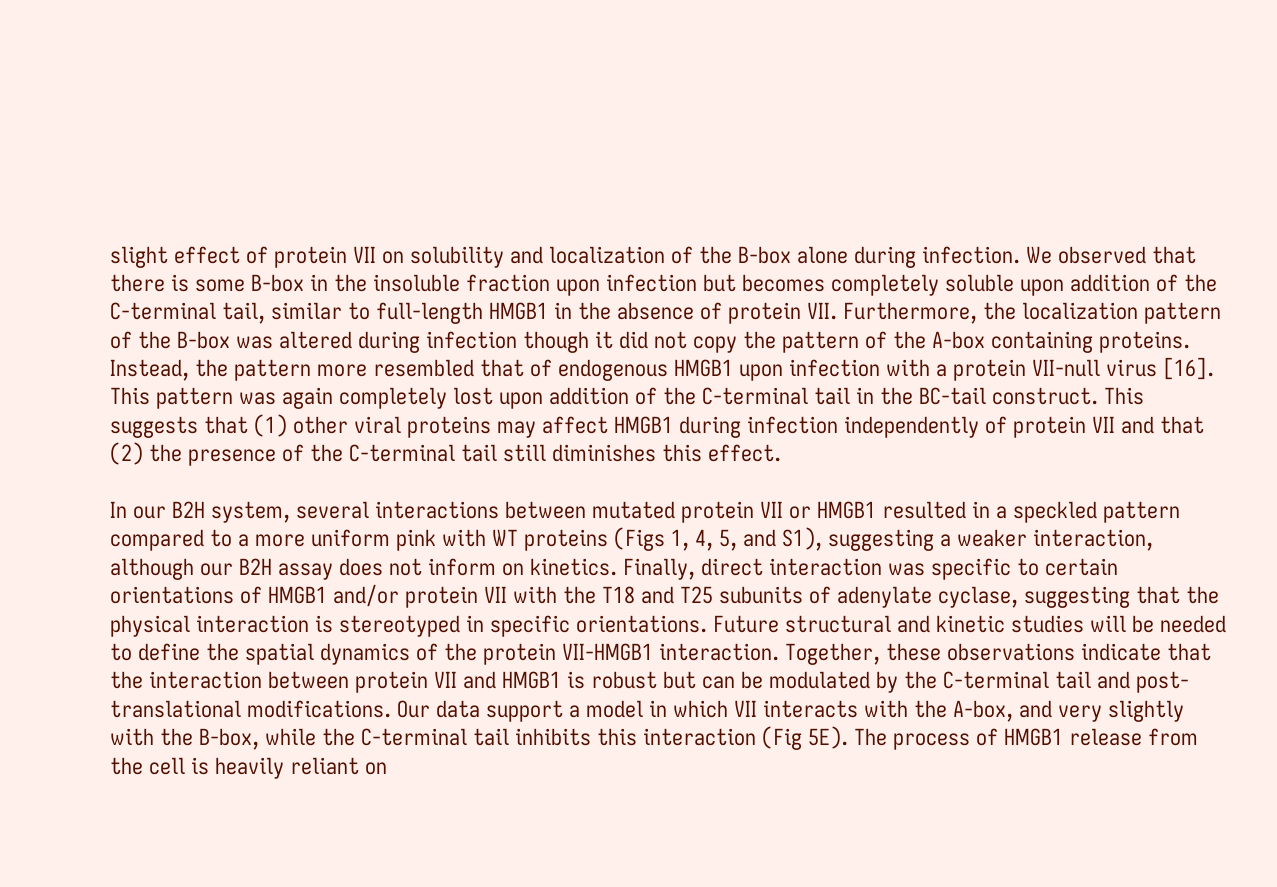slight effect of protein VII on solubility and localization of the B-box alone during infection. We observed that there is some B-box in the insoluble fraction upon infection but becomes completely soluble upon addition of the C-terminal tail, similar to full-length HMGB1 in the absence of protein VII. Furthermore, the localization pattern of the B-box was altered during infection though it did not copy the pattern of the A-box containing proteins. Instead, the pattern more resembled that of endogenous HMGB1 upon infection with a protein VII-null virus [16]. This pattern was again completely lost upon addition of the C-terminal tail in the BC-tail construct. This suggests that (1) other viral proteins may affect HMGB1 during infection independently of protein VII and that (2) the presence of the C-terminal tail still diminishes this effect.

In our B2H system, several interactions between mutated protein VII or HMGB1 resulted in a speckled pattern compared to a more uniform pink with WT proteins (Figs 1, 4, 5, and S1), suggesting a weaker interaction, although our B2H assay does not inform on kinetics. Finally, direct interaction was specific to certain orientations of HMGB1 and/or protein VII with the T18 and T25 subunits of adenylate cyclase, suggesting that the physical interaction is stereotyped in specific orientations. Future structural and kinetic studies will be needed to define the spatial dynamics of the protein VII-HMGB1 interaction. Together, these observations indicate that the interaction between protein VII and HMGB1 is robust but can be modulated by the C-terminal tail and post-translational modifications. Our data support a model in which VII interacts with the A-box, and very slightly with the B-box, while the C-terminal tail inhibits this interaction (Fig 5E). The process of HMGB1 release from the cell is heavily reliant on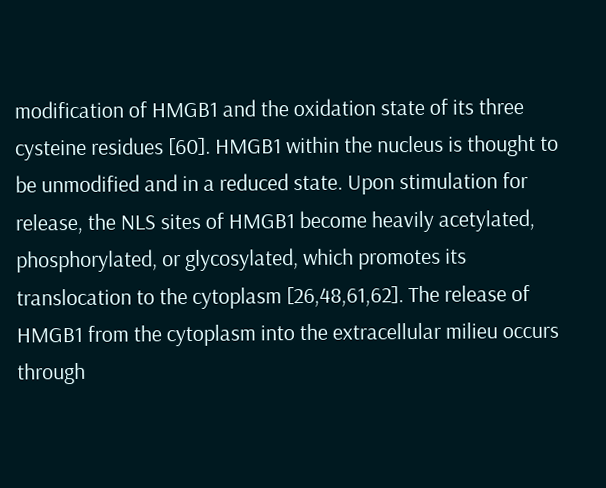modification of HMGB1 and the oxidation state of its three cysteine residues [60]. HMGB1 within the nucleus is thought to be unmodified and in a reduced state. Upon stimulation for release, the NLS sites of HMGB1 become heavily acetylated, phosphorylated, or glycosylated, which promotes its translocation to the cytoplasm [26,48,61,62]. The release of HMGB1 from the cytoplasm into the extracellular milieu occurs through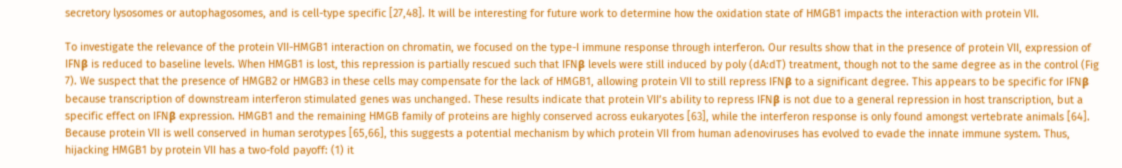secretory lysosomes or autophagosomes, and is cell-type specific [27,48]. It will be interesting for future work to determine how the oxidation state of HMGB1 impacts the interaction with protein VII.

To investigate the relevance of the protein VII-HMGB1 interaction on chromatin, we focused on the type-I immune response through interferon. Our results show that in the presence of protein VII, expression of IFNβ is reduced to baseline levels. When HMGB1 is lost, this repression is partially rescued such that IFNβ levels were still induced by poly (dA:dT) treatment, though not to the same degree as in the control (Fig 7). We suspect that the presence of HMGB2 or HMGB3 in these cells may compensate for the lack of HMGB1, allowing protein VII to still repress IFNβ to a significant degree. This appears to be specific for IFNβ because transcription of downstream interferon stimulated genes was unchanged. These results indicate that protein VII’s ability to repress IFNβ is not due to a general repression in host transcription, but a specific effect on IFNβ expression. HMGB1 and the remaining HMGB family of proteins are highly conserved across eukaryotes [63], while the interferon response is only found amongst vertebrate animals [64]. Because protein VII is well conserved in human serotypes [65,66], this suggests a potential mechanism by which protein VII from human adenoviruses has evolved to evade the innate immune system. Thus, hijacking HMGB1 by protein VII has a two-fold payoff: (1) it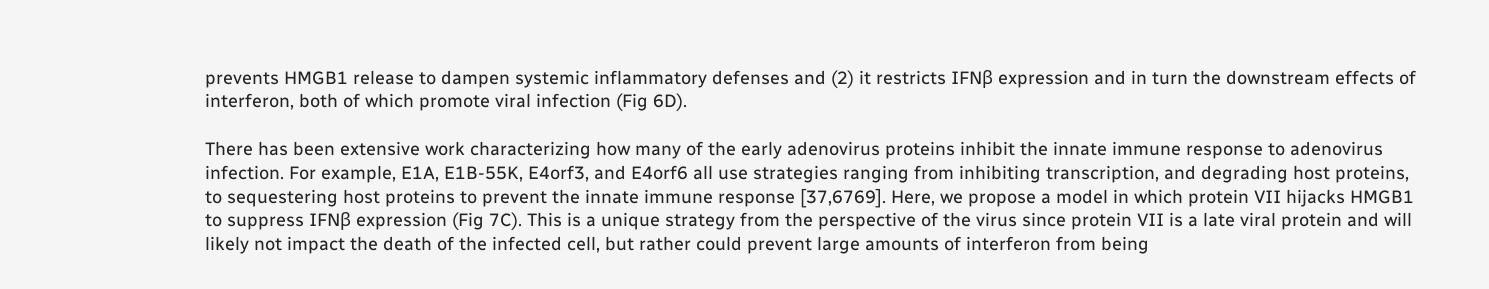prevents HMGB1 release to dampen systemic inflammatory defenses and (2) it restricts IFNβ expression and in turn the downstream effects of interferon, both of which promote viral infection (Fig 6D).

There has been extensive work characterizing how many of the early adenovirus proteins inhibit the innate immune response to adenovirus infection. For example, E1A, E1B-55K, E4orf3, and E4orf6 all use strategies ranging from inhibiting transcription, and degrading host proteins, to sequestering host proteins to prevent the innate immune response [37,6769]. Here, we propose a model in which protein VII hijacks HMGB1 to suppress IFNβ expression (Fig 7C). This is a unique strategy from the perspective of the virus since protein VII is a late viral protein and will likely not impact the death of the infected cell, but rather could prevent large amounts of interferon from being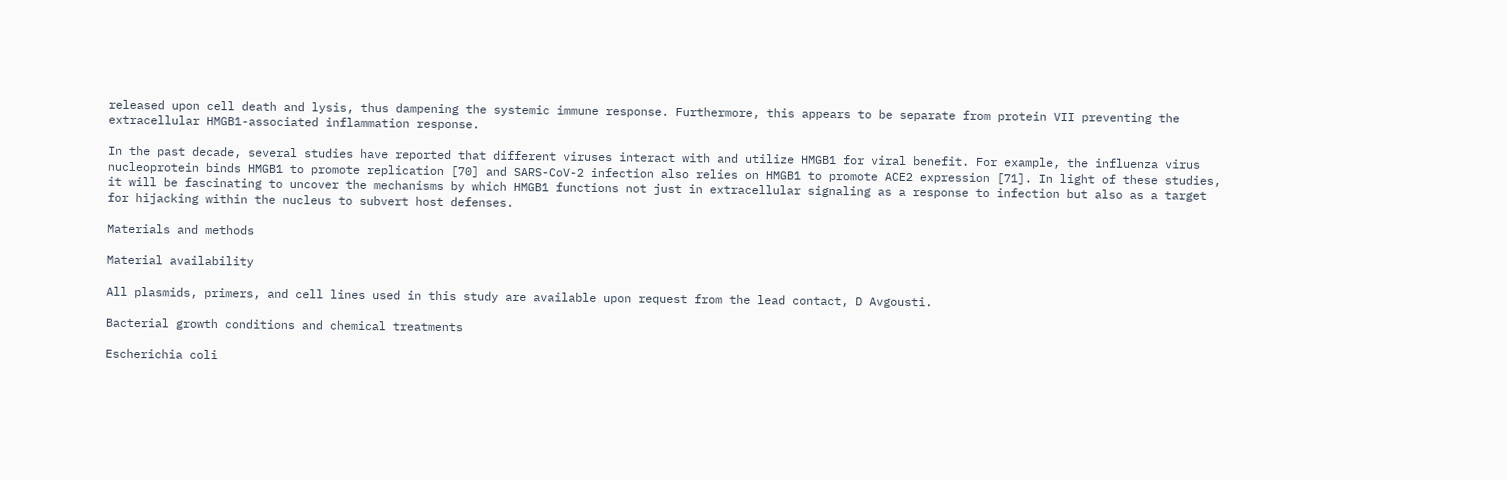released upon cell death and lysis, thus dampening the systemic immune response. Furthermore, this appears to be separate from protein VII preventing the extracellular HMGB1-associated inflammation response.

In the past decade, several studies have reported that different viruses interact with and utilize HMGB1 for viral benefit. For example, the influenza virus nucleoprotein binds HMGB1 to promote replication [70] and SARS-CoV-2 infection also relies on HMGB1 to promote ACE2 expression [71]. In light of these studies, it will be fascinating to uncover the mechanisms by which HMGB1 functions not just in extracellular signaling as a response to infection but also as a target for hijacking within the nucleus to subvert host defenses.

Materials and methods

Material availability

All plasmids, primers, and cell lines used in this study are available upon request from the lead contact, D Avgousti.

Bacterial growth conditions and chemical treatments

Escherichia coli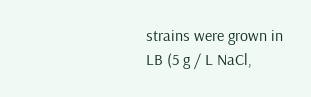strains were grown in LB (5 g / L NaCl,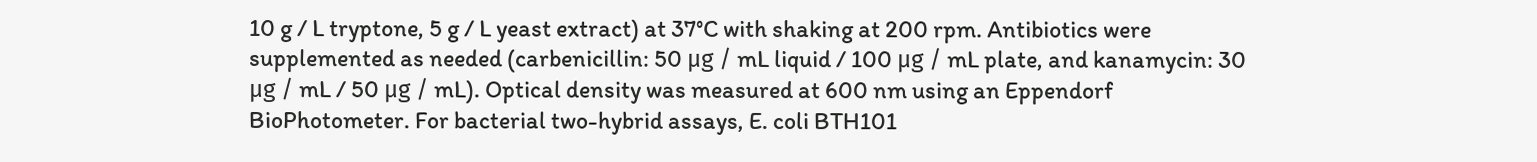10 g / L tryptone, 5 g / L yeast extract) at 37°C with shaking at 200 rpm. Antibiotics were supplemented as needed (carbenicillin: 50 μg / mL liquid / 100 μg / mL plate, and kanamycin: 30 μg / mL / 50 μg / mL). Optical density was measured at 600 nm using an Eppendorf BioPhotometer. For bacterial two-hybrid assays, E. coli BTH101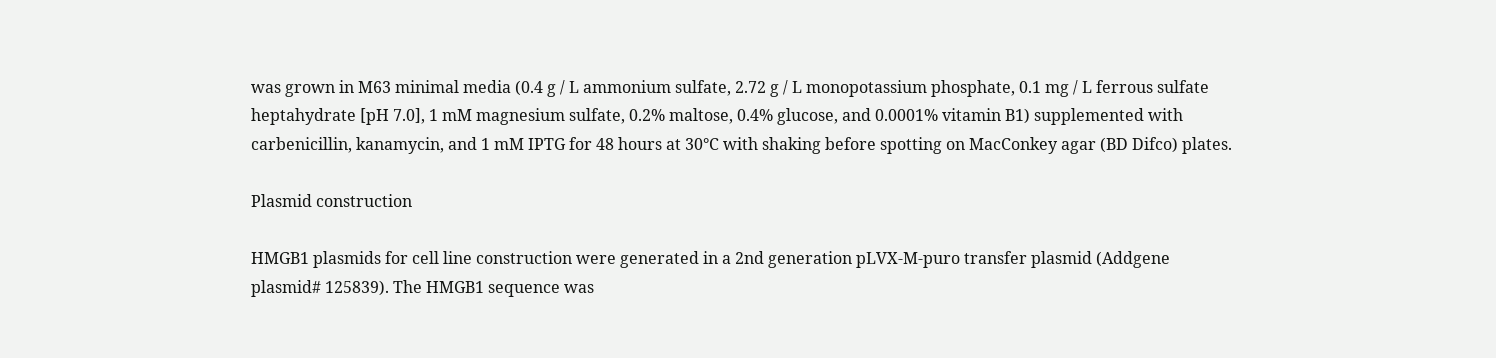was grown in M63 minimal media (0.4 g / L ammonium sulfate, 2.72 g / L monopotassium phosphate, 0.1 mg / L ferrous sulfate heptahydrate [pH 7.0], 1 mM magnesium sulfate, 0.2% maltose, 0.4% glucose, and 0.0001% vitamin B1) supplemented with carbenicillin, kanamycin, and 1 mM IPTG for 48 hours at 30°C with shaking before spotting on MacConkey agar (BD Difco) plates.

Plasmid construction

HMGB1 plasmids for cell line construction were generated in a 2nd generation pLVX-M-puro transfer plasmid (Addgene plasmid# 125839). The HMGB1 sequence was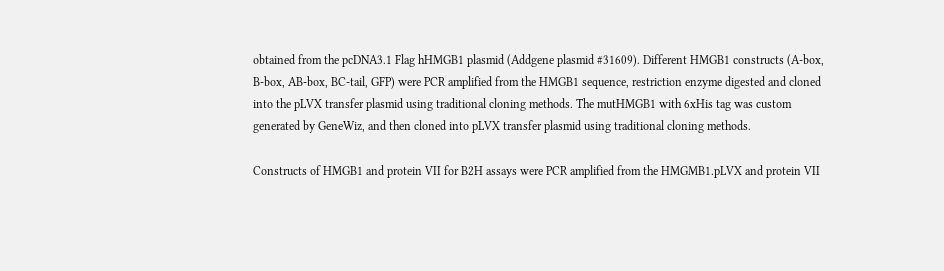obtained from the pcDNA3.1 Flag hHMGB1 plasmid (Addgene plasmid #31609). Different HMGB1 constructs (A-box, B-box, AB-box, BC-tail, GFP) were PCR amplified from the HMGB1 sequence, restriction enzyme digested and cloned into the pLVX transfer plasmid using traditional cloning methods. The mutHMGB1 with 6xHis tag was custom generated by GeneWiz, and then cloned into pLVX transfer plasmid using traditional cloning methods.

Constructs of HMGB1 and protein VII for B2H assays were PCR amplified from the HMGMB1.pLVX and protein VII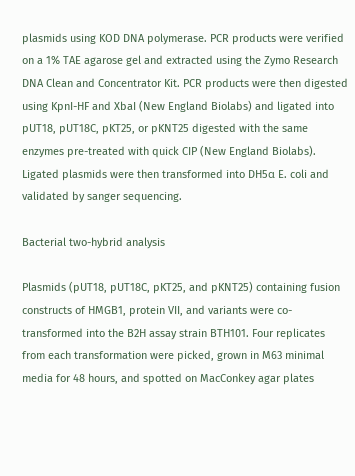plasmids using KOD DNA polymerase. PCR products were verified on a 1% TAE agarose gel and extracted using the Zymo Research DNA Clean and Concentrator Kit. PCR products were then digested using KpnI-HF and XbaI (New England Biolabs) and ligated into pUT18, pUT18C, pKT25, or pKNT25 digested with the same enzymes pre-treated with quick CIP (New England Biolabs). Ligated plasmids were then transformed into DH5α E. coli and validated by sanger sequencing.

Bacterial two-hybrid analysis

Plasmids (pUT18, pUT18C, pKT25, and pKNT25) containing fusion constructs of HMGB1, protein VII, and variants were co-transformed into the B2H assay strain BTH101. Four replicates from each transformation were picked, grown in M63 minimal media for 48 hours, and spotted on MacConkey agar plates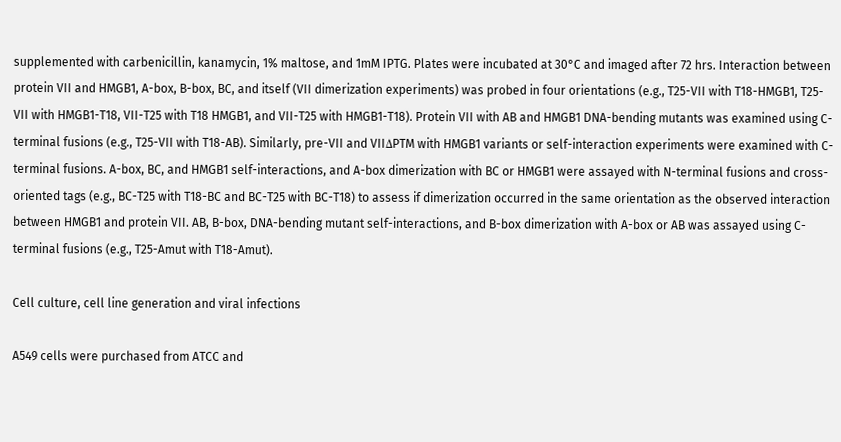supplemented with carbenicillin, kanamycin, 1% maltose, and 1mM IPTG. Plates were incubated at 30°C and imaged after 72 hrs. Interaction between protein VII and HMGB1, A-box, B-box, BC, and itself (VII dimerization experiments) was probed in four orientations (e.g., T25-VII with T18-HMGB1, T25-VII with HMGB1-T18, VII-T25 with T18 HMGB1, and VII-T25 with HMGB1-T18). Protein VII with AB and HMGB1 DNA-bending mutants was examined using C-terminal fusions (e.g., T25-VII with T18-AB). Similarly, pre-VII and VIIΔPTM with HMGB1 variants or self-interaction experiments were examined with C-terminal fusions. A-box, BC, and HMGB1 self-interactions, and A-box dimerization with BC or HMGB1 were assayed with N-terminal fusions and cross-oriented tags (e.g., BC-T25 with T18-BC and BC-T25 with BC-T18) to assess if dimerization occurred in the same orientation as the observed interaction between HMGB1 and protein VII. AB, B-box, DNA-bending mutant self-interactions, and B-box dimerization with A-box or AB was assayed using C-terminal fusions (e.g., T25-Amut with T18-Amut).

Cell culture, cell line generation and viral infections

A549 cells were purchased from ATCC and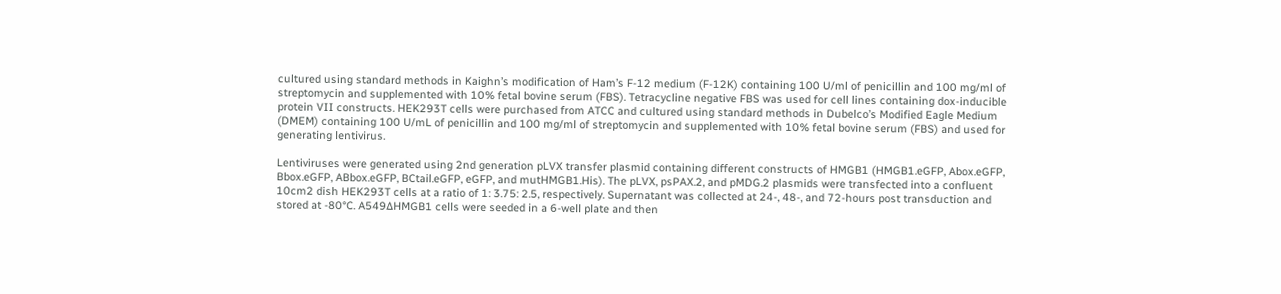cultured using standard methods in Kaighn’s modification of Ham’s F-12 medium (F-12K) containing 100 U/ml of penicillin and 100 mg/ml of streptomycin and supplemented with 10% fetal bovine serum (FBS). Tetracycline negative FBS was used for cell lines containing dox-inducible protein VII constructs. HEK293T cells were purchased from ATCC and cultured using standard methods in Dubelco’s Modified Eagle Medium (DMEM) containing 100 U/mL of penicillin and 100 mg/ml of streptomycin and supplemented with 10% fetal bovine serum (FBS) and used for generating lentivirus.

Lentiviruses were generated using 2nd generation pLVX transfer plasmid containing different constructs of HMGB1 (HMGB1.eGFP, Abox.eGFP, Bbox.eGFP, ABbox.eGFP, BCtail.eGFP, eGFP, and mutHMGB1.His). The pLVX, psPAX.2, and pMDG.2 plasmids were transfected into a confluent 10cm2 dish HEK293T cells at a ratio of 1: 3.75: 2.5, respectively. Supernatant was collected at 24-, 48-, and 72-hours post transduction and stored at -80°C. A549∆HMGB1 cells were seeded in a 6-well plate and then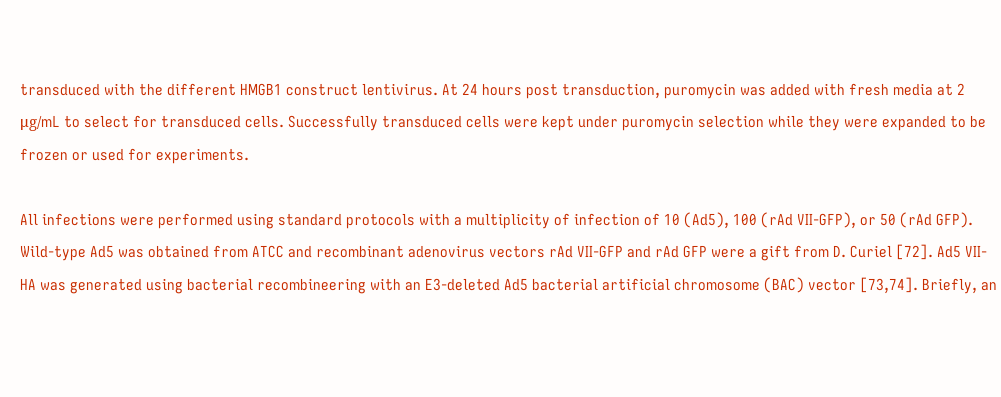transduced with the different HMGB1 construct lentivirus. At 24 hours post transduction, puromycin was added with fresh media at 2 μg/mL to select for transduced cells. Successfully transduced cells were kept under puromycin selection while they were expanded to be frozen or used for experiments.

All infections were performed using standard protocols with a multiplicity of infection of 10 (Ad5), 100 (rAd VII-GFP), or 50 (rAd GFP). Wild-type Ad5 was obtained from ATCC and recombinant adenovirus vectors rAd VII-GFP and rAd GFP were a gift from D. Curiel [72]. Ad5 VII-HA was generated using bacterial recombineering with an E3-deleted Ad5 bacterial artificial chromosome (BAC) vector [73,74]. Briefly, an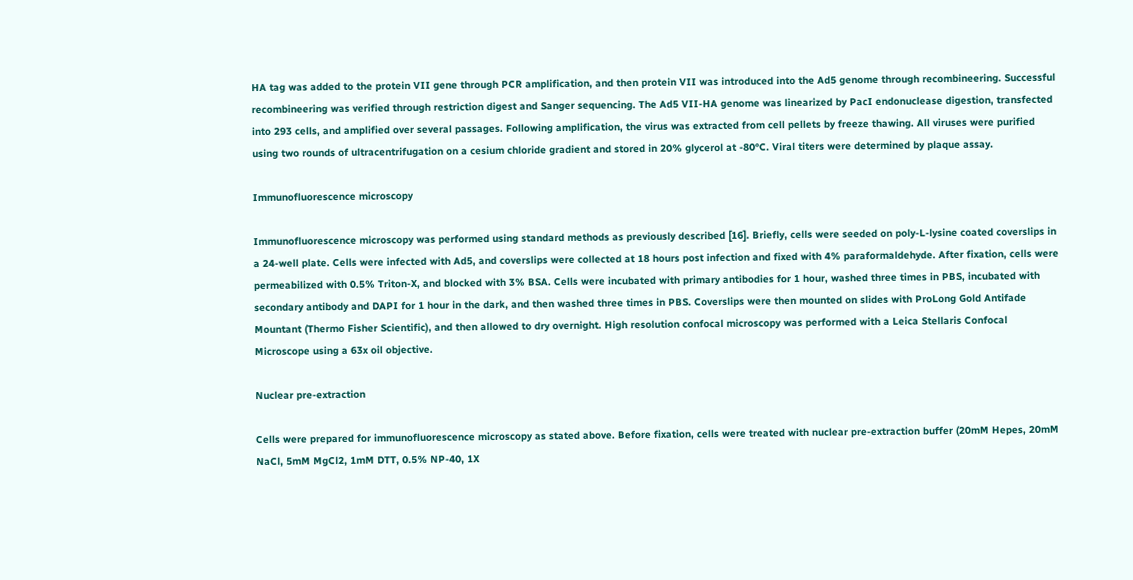HA tag was added to the protein VII gene through PCR amplification, and then protein VII was introduced into the Ad5 genome through recombineering. Successful recombineering was verified through restriction digest and Sanger sequencing. The Ad5 VII-HA genome was linearized by PacI endonuclease digestion, transfected into 293 cells, and amplified over several passages. Following amplification, the virus was extracted from cell pellets by freeze thawing. All viruses were purified using two rounds of ultracentrifugation on a cesium chloride gradient and stored in 20% glycerol at -80°C. Viral titers were determined by plaque assay.

Immunofluorescence microscopy

Immunofluorescence microscopy was performed using standard methods as previously described [16]. Briefly, cells were seeded on poly-L-lysine coated coverslips in a 24-well plate. Cells were infected with Ad5, and coverslips were collected at 18 hours post infection and fixed with 4% paraformaldehyde. After fixation, cells were permeabilized with 0.5% Triton-X, and blocked with 3% BSA. Cells were incubated with primary antibodies for 1 hour, washed three times in PBS, incubated with secondary antibody and DAPI for 1 hour in the dark, and then washed three times in PBS. Coverslips were then mounted on slides with ProLong Gold Antifade Mountant (Thermo Fisher Scientific), and then allowed to dry overnight. High resolution confocal microscopy was performed with a Leica Stellaris Confocal Microscope using a 63x oil objective.

Nuclear pre-extraction

Cells were prepared for immunofluorescence microscopy as stated above. Before fixation, cells were treated with nuclear pre-extraction buffer (20mM Hepes, 20mM NaCl, 5mM MgCl2, 1mM DTT, 0.5% NP-40, 1X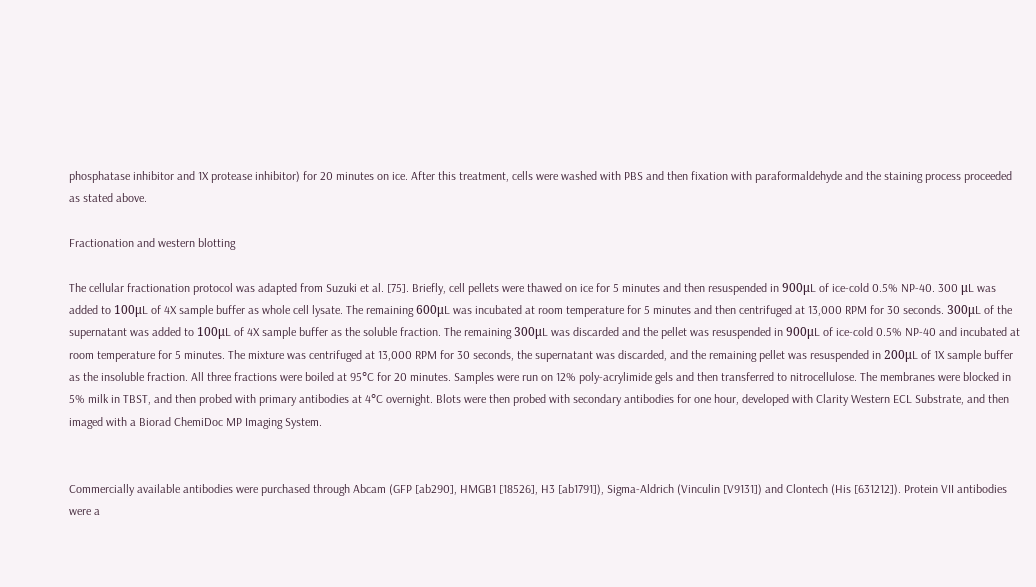phosphatase inhibitor and 1X protease inhibitor) for 20 minutes on ice. After this treatment, cells were washed with PBS and then fixation with paraformaldehyde and the staining process proceeded as stated above.

Fractionation and western blotting

The cellular fractionation protocol was adapted from Suzuki et al. [75]. Briefly, cell pellets were thawed on ice for 5 minutes and then resuspended in 900μL of ice-cold 0.5% NP-40. 300 μL was added to 100μL of 4X sample buffer as whole cell lysate. The remaining 600μL was incubated at room temperature for 5 minutes and then centrifuged at 13,000 RPM for 30 seconds. 300μL of the supernatant was added to 100μL of 4X sample buffer as the soluble fraction. The remaining 300μL was discarded and the pellet was resuspended in 900μL of ice-cold 0.5% NP-40 and incubated at room temperature for 5 minutes. The mixture was centrifuged at 13,000 RPM for 30 seconds, the supernatant was discarded, and the remaining pellet was resuspended in 200μL of 1X sample buffer as the insoluble fraction. All three fractions were boiled at 95°C for 20 minutes. Samples were run on 12% poly-acrylimide gels and then transferred to nitrocellulose. The membranes were blocked in 5% milk in TBST, and then probed with primary antibodies at 4°C overnight. Blots were then probed with secondary antibodies for one hour, developed with Clarity Western ECL Substrate, and then imaged with a Biorad ChemiDoc MP Imaging System.


Commercially available antibodies were purchased through Abcam (GFP [ab290], HMGB1 [18526], H3 [ab1791]), Sigma-Aldrich (Vinculin [V9131]) and Clontech (His [631212]). Protein VII antibodies were a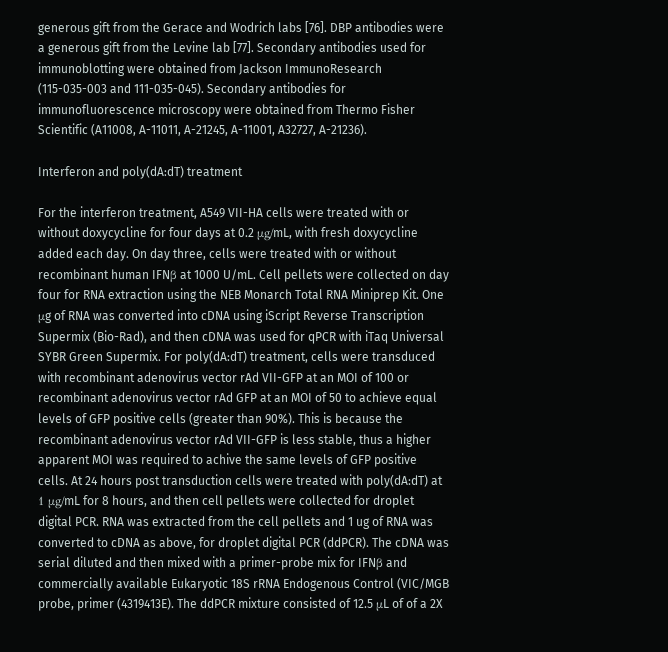generous gift from the Gerace and Wodrich labs [76]. DBP antibodies were a generous gift from the Levine lab [77]. Secondary antibodies used for immunoblotting were obtained from Jackson ImmunoResearch (115-035-003 and 111-035-045). Secondary antibodies for immunofluorescence microscopy were obtained from Thermo Fisher Scientific (A11008, A-11011, A-21245, A-11001, A32727, A-21236).

Interferon and poly(dA:dT) treatment

For the interferon treatment, A549 VII-HA cells were treated with or without doxycycline for four days at 0.2 μg/mL, with fresh doxycycline added each day. On day three, cells were treated with or without recombinant human IFNβ at 1000 U/mL. Cell pellets were collected on day four for RNA extraction using the NEB Monarch Total RNA Miniprep Kit. One μg of RNA was converted into cDNA using iScript Reverse Transcription Supermix (Bio-Rad), and then cDNA was used for qPCR with iTaq Universal SYBR Green Supermix. For poly(dA:dT) treatment, cells were transduced with recombinant adenovirus vector rAd VII-GFP at an MOI of 100 or recombinant adenovirus vector rAd GFP at an MOI of 50 to achieve equal levels of GFP positive cells (greater than 90%). This is because the recombinant adenovirus vector rAd VII-GFP is less stable, thus a higher apparent MOI was required to achive the same levels of GFP positive cells. At 24 hours post transduction cells were treated with poly(dA:dT) at 1 μg/mL for 8 hours, and then cell pellets were collected for droplet digital PCR. RNA was extracted from the cell pellets and 1 ug of RNA was converted to cDNA as above, for droplet digital PCR (ddPCR). The cDNA was serial diluted and then mixed with a primer-probe mix for IFNβ and commercially available Eukaryotic 18S rRNA Endogenous Control (VIC/MGB probe, primer (4319413E). The ddPCR mixture consisted of 12.5 μL of of a 2X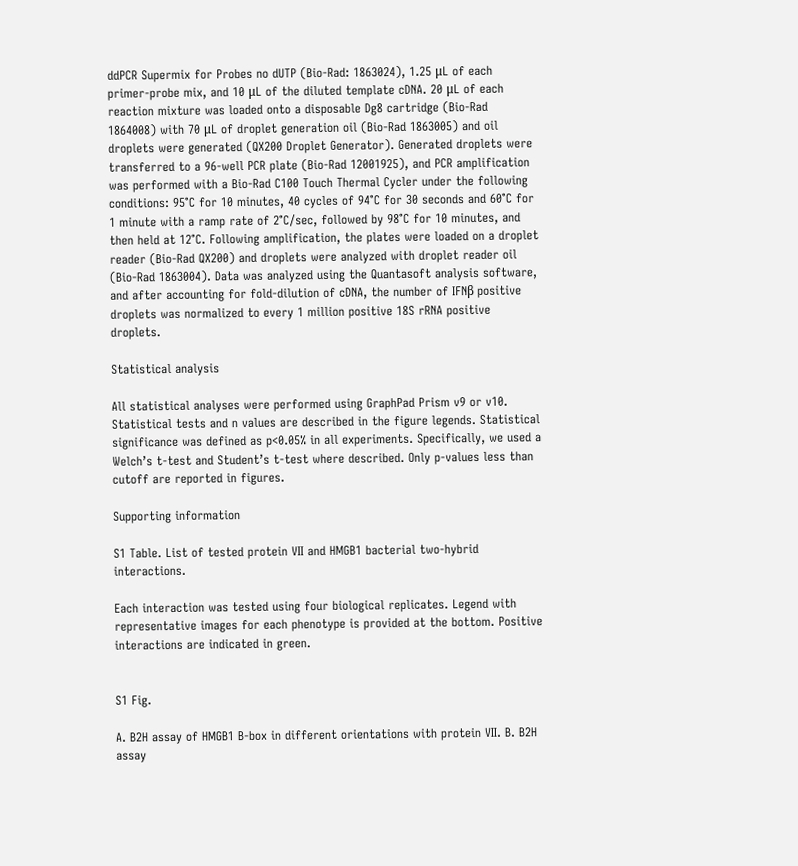ddPCR Supermix for Probes no dUTP (Bio-Rad: 1863024), 1.25 μL of each primer-probe mix, and 10 μL of the diluted template cDNA. 20 μL of each reaction mixture was loaded onto a disposable Dg8 cartridge (Bio-Rad 1864008) with 70 μL of droplet generation oil (Bio-Rad 1863005) and oil droplets were generated (QX200 Droplet Generator). Generated droplets were transferred to a 96-well PCR plate (Bio-Rad 12001925), and PCR amplification was performed with a Bio-Rad C100 Touch Thermal Cycler under the following conditions: 95°C for 10 minutes, 40 cycles of 94°C for 30 seconds and 60°C for 1 minute with a ramp rate of 2°C/sec, followed by 98°C for 10 minutes, and then held at 12°C. Following amplification, the plates were loaded on a droplet reader (Bio-Rad QX200) and droplets were analyzed with droplet reader oil (Bio-Rad 1863004). Data was analyzed using the Quantasoft analysis software, and after accounting for fold-dilution of cDNA, the number of IFNβ positive droplets was normalized to every 1 million positive 18S rRNA positive droplets.

Statistical analysis

All statistical analyses were performed using GraphPad Prism v9 or v10. Statistical tests and n values are described in the figure legends. Statistical significance was defined as p<0.05% in all experiments. Specifically, we used a Welch’s t-test and Student’s t-test where described. Only p-values less than cutoff are reported in figures.

Supporting information

S1 Table. List of tested protein VII and HMGB1 bacterial two-hybrid interactions.

Each interaction was tested using four biological replicates. Legend with representative images for each phenotype is provided at the bottom. Positive interactions are indicated in green.


S1 Fig.

A. B2H assay of HMGB1 B-box in different orientations with protein VII. B. B2H assay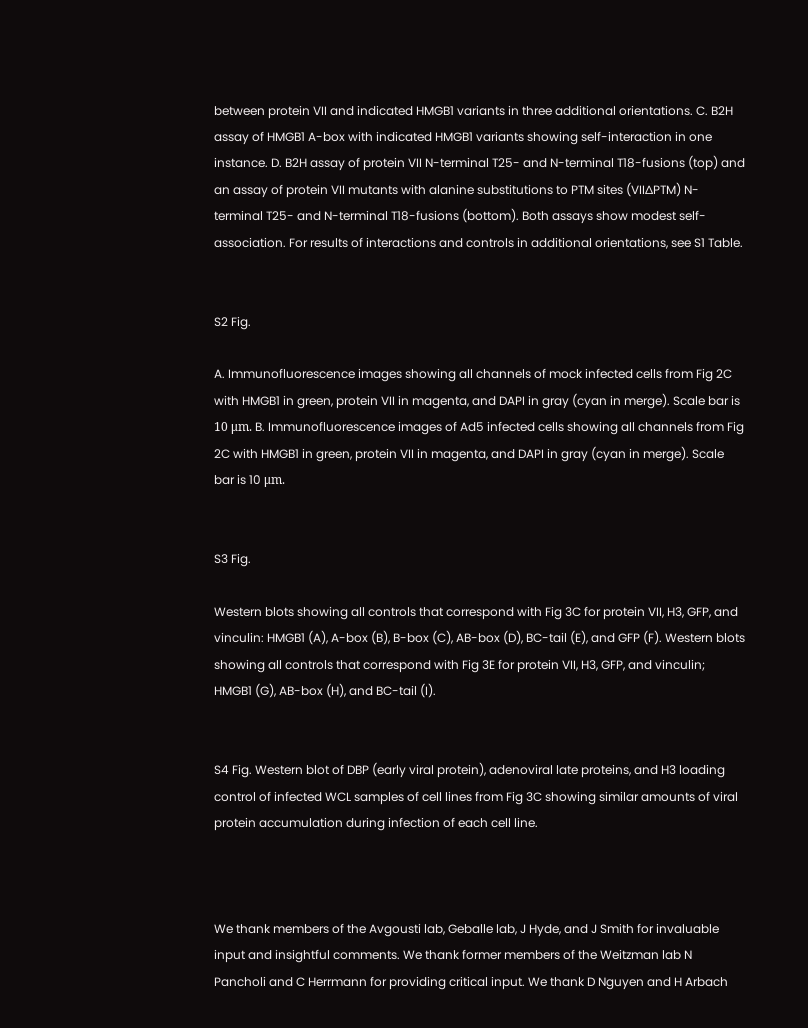between protein VII and indicated HMGB1 variants in three additional orientations. C. B2H assay of HMGB1 A-box with indicated HMGB1 variants showing self-interaction in one instance. D. B2H assay of protein VII N-terminal T25- and N-terminal T18-fusions (top) and an assay of protein VII mutants with alanine substitutions to PTM sites (VII∆PTM) N-terminal T25- and N-terminal T18-fusions (bottom). Both assays show modest self-association. For results of interactions and controls in additional orientations, see S1 Table.


S2 Fig.

A. Immunofluorescence images showing all channels of mock infected cells from Fig 2C with HMGB1 in green, protein VII in magenta, and DAPI in gray (cyan in merge). Scale bar is 10 μm. B. Immunofluorescence images of Ad5 infected cells showing all channels from Fig 2C with HMGB1 in green, protein VII in magenta, and DAPI in gray (cyan in merge). Scale bar is 10 μm.


S3 Fig.

Western blots showing all controls that correspond with Fig 3C for protein VII, H3, GFP, and vinculin: HMGB1 (A), A-box (B), B-box (C), AB-box (D), BC-tail (E), and GFP (F). Western blots showing all controls that correspond with Fig 3E for protein VII, H3, GFP, and vinculin; HMGB1 (G), AB-box (H), and BC-tail (I).


S4 Fig. Western blot of DBP (early viral protein), adenoviral late proteins, and H3 loading control of infected WCL samples of cell lines from Fig 3C showing similar amounts of viral protein accumulation during infection of each cell line.



We thank members of the Avgousti lab, Geballe lab, J Hyde, and J Smith for invaluable input and insightful comments. We thank former members of the Weitzman lab N Pancholi and C Herrmann for providing critical input. We thank D Nguyen and H Arbach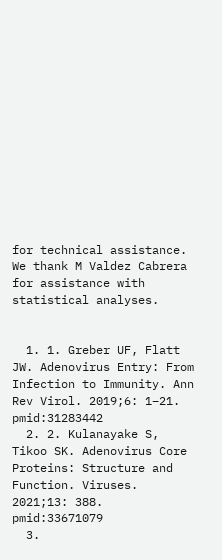for technical assistance. We thank M Valdez Cabrera for assistance with statistical analyses.


  1. 1. Greber UF, Flatt JW. Adenovirus Entry: From Infection to Immunity. Ann Rev Virol. 2019;6: 1–21. pmid:31283442
  2. 2. Kulanayake S, Tikoo SK. Adenovirus Core Proteins: Structure and Function. Viruses. 2021;13: 388. pmid:33671079
  3.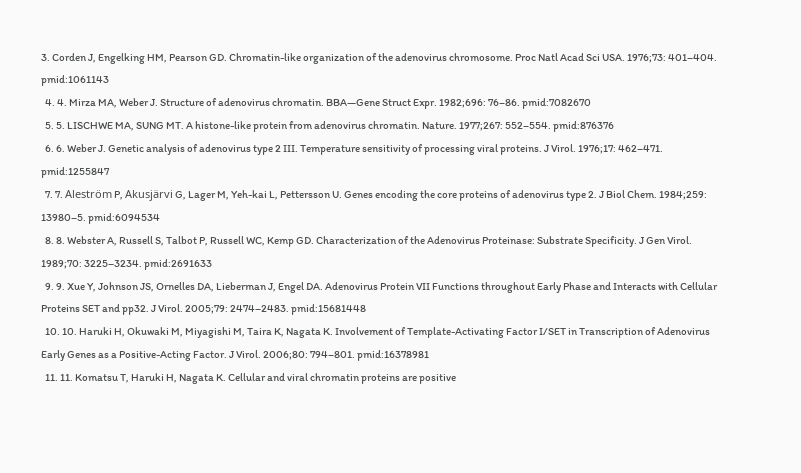3. Corden J, Engelking HM, Pearson GD. Chromatin-like organization of the adenovirus chromosome. Proc Natl Acad Sci USA. 1976;73: 401–404. pmid:1061143
  4. 4. Mirza MA, Weber J. Structure of adenovirus chromatin. BBA—Gene Struct Expr. 1982;696: 76–86. pmid:7082670
  5. 5. LISCHWE MA, SUNG MT. A histone-like protein from adenovirus chromatin. Nature. 1977;267: 552–554. pmid:876376
  6. 6. Weber J. Genetic analysis of adenovirus type 2 III. Temperature sensitivity of processing viral proteins. J Virol. 1976;17: 462–471. pmid:1255847
  7. 7. Aleström P, Akusjärvi G, Lager M, Yeh-kai L, Pettersson U. Genes encoding the core proteins of adenovirus type 2. J Biol Chem. 1984;259: 13980–5. pmid:6094534
  8. 8. Webster A, Russell S, Talbot P, Russell WC, Kemp GD. Characterization of the Adenovirus Proteinase: Substrate Specificity. J Gen Virol. 1989;70: 3225–3234. pmid:2691633
  9. 9. Xue Y, Johnson JS, Ornelles DA, Lieberman J, Engel DA. Adenovirus Protein VII Functions throughout Early Phase and Interacts with Cellular Proteins SET and pp32. J Virol. 2005;79: 2474–2483. pmid:15681448
  10. 10. Haruki H, Okuwaki M, Miyagishi M, Taira K, Nagata K. Involvement of Template-Activating Factor I/SET in Transcription of Adenovirus Early Genes as a Positive-Acting Factor. J Virol. 2006;80: 794–801. pmid:16378981
  11. 11. Komatsu T, Haruki H, Nagata K. Cellular and viral chromatin proteins are positive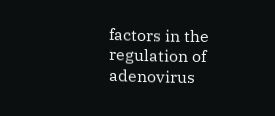factors in the regulation of adenovirus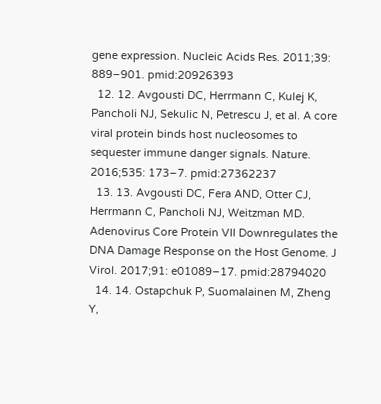gene expression. Nucleic Acids Res. 2011;39: 889–901. pmid:20926393
  12. 12. Avgousti DC, Herrmann C, Kulej K, Pancholi NJ, Sekulic N, Petrescu J, et al. A core viral protein binds host nucleosomes to sequester immune danger signals. Nature. 2016;535: 173–7. pmid:27362237
  13. 13. Avgousti DC, Fera AND, Otter CJ, Herrmann C, Pancholi NJ, Weitzman MD. Adenovirus Core Protein VII Downregulates the DNA Damage Response on the Host Genome. J Virol. 2017;91: e01089–17. pmid:28794020
  14. 14. Ostapchuk P, Suomalainen M, Zheng Y,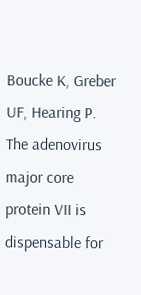Boucke K, Greber UF, Hearing P. The adenovirus major core protein VII is dispensable for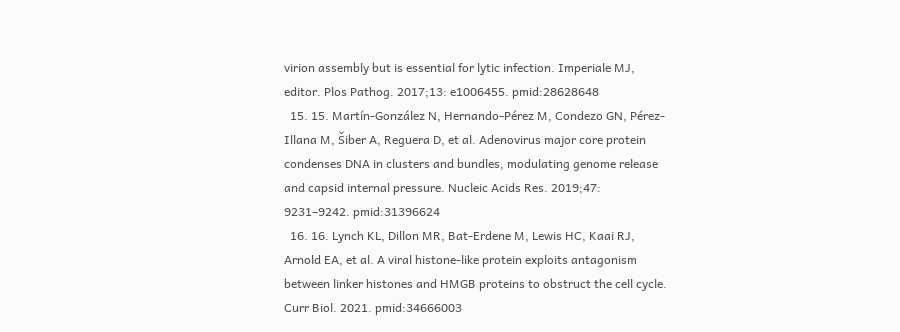virion assembly but is essential for lytic infection. Imperiale MJ, editor. Plos Pathog. 2017;13: e1006455. pmid:28628648
  15. 15. Martín-González N, Hernando-Pérez M, Condezo GN, Pérez-Illana M, Šiber A, Reguera D, et al. Adenovirus major core protein condenses DNA in clusters and bundles, modulating genome release and capsid internal pressure. Nucleic Acids Res. 2019;47: 9231–9242. pmid:31396624
  16. 16. Lynch KL, Dillon MR, Bat-Erdene M, Lewis HC, Kaai RJ, Arnold EA, et al. A viral histone-like protein exploits antagonism between linker histones and HMGB proteins to obstruct the cell cycle. Curr Biol. 2021. pmid:34666003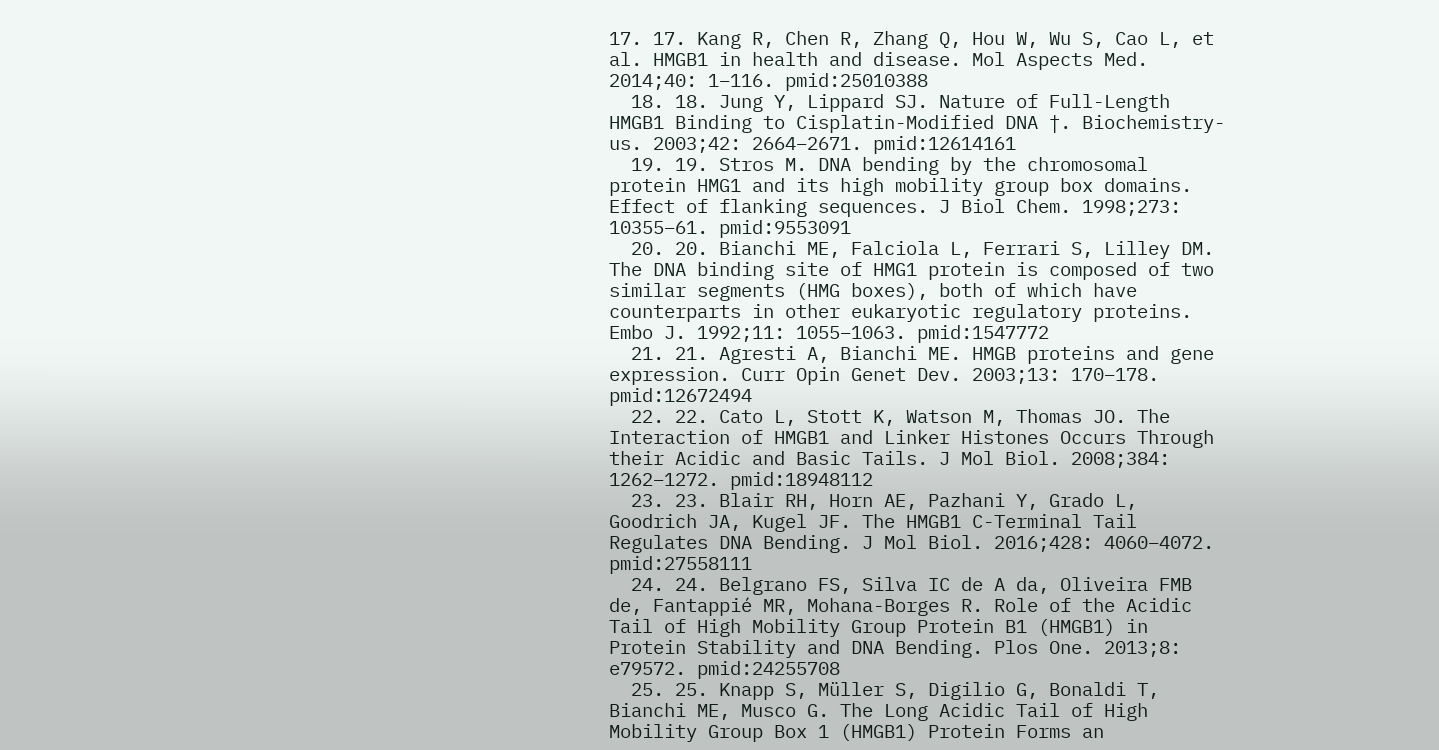17. 17. Kang R, Chen R, Zhang Q, Hou W, Wu S, Cao L, et al. HMGB1 in health and disease. Mol Aspects Med. 2014;40: 1–116. pmid:25010388
  18. 18. Jung Y, Lippard SJ. Nature of Full-Length HMGB1 Binding to Cisplatin-Modified DNA †. Biochemistry-us. 2003;42: 2664–2671. pmid:12614161
  19. 19. Stros M. DNA bending by the chromosomal protein HMG1 and its high mobility group box domains. Effect of flanking sequences. J Biol Chem. 1998;273: 10355–61. pmid:9553091
  20. 20. Bianchi ME, Falciola L, Ferrari S, Lilley DM. The DNA binding site of HMG1 protein is composed of two similar segments (HMG boxes), both of which have counterparts in other eukaryotic regulatory proteins. Embo J. 1992;11: 1055–1063. pmid:1547772
  21. 21. Agresti A, Bianchi ME. HMGB proteins and gene expression. Curr Opin Genet Dev. 2003;13: 170–178. pmid:12672494
  22. 22. Cato L, Stott K, Watson M, Thomas JO. The Interaction of HMGB1 and Linker Histones Occurs Through their Acidic and Basic Tails. J Mol Biol. 2008;384: 1262–1272. pmid:18948112
  23. 23. Blair RH, Horn AE, Pazhani Y, Grado L, Goodrich JA, Kugel JF. The HMGB1 C-Terminal Tail Regulates DNA Bending. J Mol Biol. 2016;428: 4060–4072. pmid:27558111
  24. 24. Belgrano FS, Silva IC de A da, Oliveira FMB de, Fantappié MR, Mohana-Borges R. Role of the Acidic Tail of High Mobility Group Protein B1 (HMGB1) in Protein Stability and DNA Bending. Plos One. 2013;8: e79572. pmid:24255708
  25. 25. Knapp S, Müller S, Digilio G, Bonaldi T, Bianchi ME, Musco G. The Long Acidic Tail of High Mobility Group Box 1 (HMGB1) Protein Forms an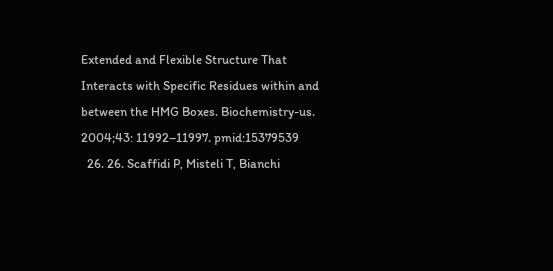Extended and Flexible Structure That Interacts with Specific Residues within and between the HMG Boxes. Biochemistry-us. 2004;43: 11992–11997. pmid:15379539
  26. 26. Scaffidi P, Misteli T, Bianchi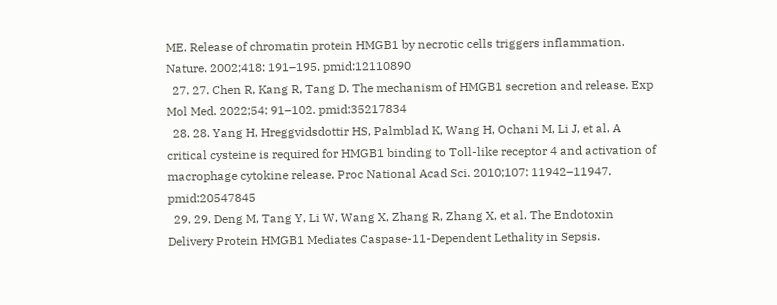ME. Release of chromatin protein HMGB1 by necrotic cells triggers inflammation. Nature. 2002;418: 191–195. pmid:12110890
  27. 27. Chen R, Kang R, Tang D. The mechanism of HMGB1 secretion and release. Exp Mol Med. 2022;54: 91–102. pmid:35217834
  28. 28. Yang H, Hreggvidsdottir HS, Palmblad K, Wang H, Ochani M, Li J, et al. A critical cysteine is required for HMGB1 binding to Toll-like receptor 4 and activation of macrophage cytokine release. Proc National Acad Sci. 2010;107: 11942–11947. pmid:20547845
  29. 29. Deng M, Tang Y, Li W, Wang X, Zhang R, Zhang X, et al. The Endotoxin Delivery Protein HMGB1 Mediates Caspase-11-Dependent Lethality in Sepsis.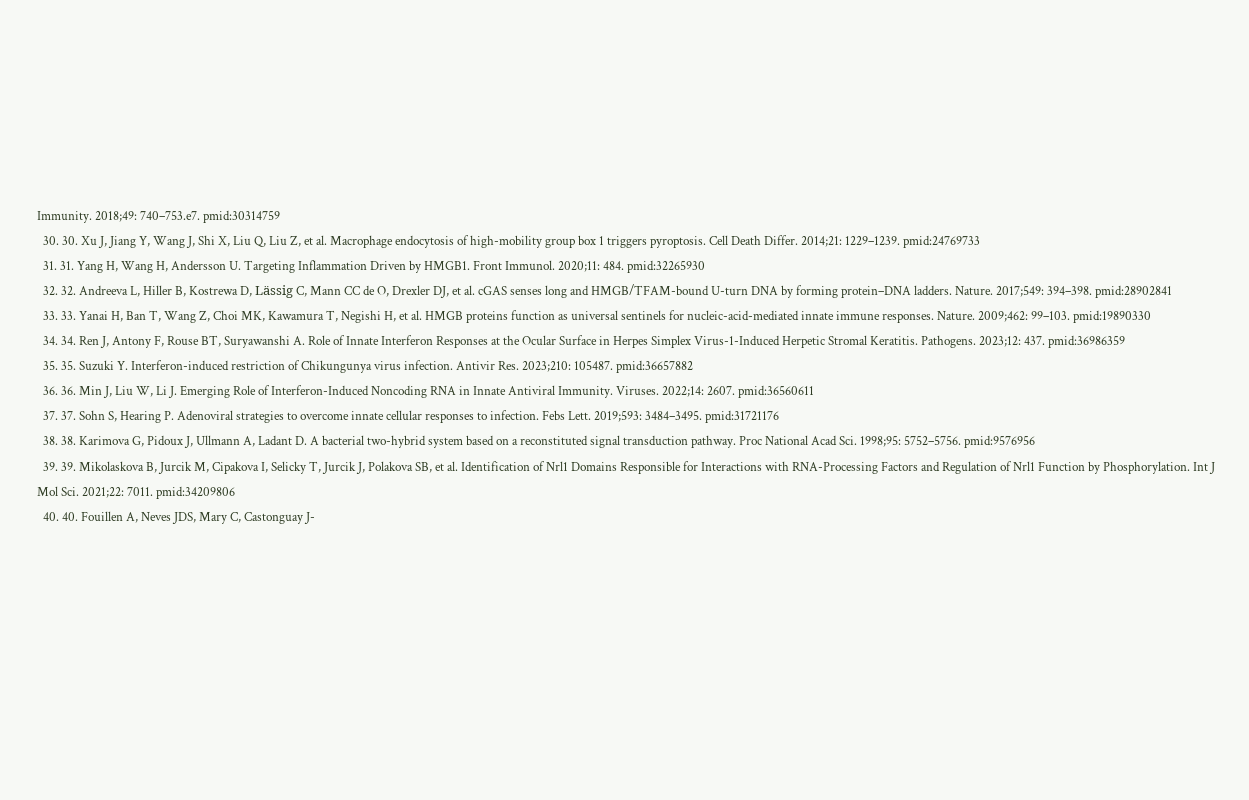Immunity. 2018;49: 740–753.e7. pmid:30314759
  30. 30. Xu J, Jiang Y, Wang J, Shi X, Liu Q, Liu Z, et al. Macrophage endocytosis of high-mobility group box 1 triggers pyroptosis. Cell Death Differ. 2014;21: 1229–1239. pmid:24769733
  31. 31. Yang H, Wang H, Andersson U. Targeting Inflammation Driven by HMGB1. Front Immunol. 2020;11: 484. pmid:32265930
  32. 32. Andreeva L, Hiller B, Kostrewa D, Lässig C, Mann CC de O, Drexler DJ, et al. cGAS senses long and HMGB/TFAM-bound U-turn DNA by forming protein–DNA ladders. Nature. 2017;549: 394–398. pmid:28902841
  33. 33. Yanai H, Ban T, Wang Z, Choi MK, Kawamura T, Negishi H, et al. HMGB proteins function as universal sentinels for nucleic-acid-mediated innate immune responses. Nature. 2009;462: 99–103. pmid:19890330
  34. 34. Ren J, Antony F, Rouse BT, Suryawanshi A. Role of Innate Interferon Responses at the Ocular Surface in Herpes Simplex Virus-1-Induced Herpetic Stromal Keratitis. Pathogens. 2023;12: 437. pmid:36986359
  35. 35. Suzuki Y. Interferon-induced restriction of Chikungunya virus infection. Antivir Res. 2023;210: 105487. pmid:36657882
  36. 36. Min J, Liu W, Li J. Emerging Role of Interferon-Induced Noncoding RNA in Innate Antiviral Immunity. Viruses. 2022;14: 2607. pmid:36560611
  37. 37. Sohn S, Hearing P. Adenoviral strategies to overcome innate cellular responses to infection. Febs Lett. 2019;593: 3484–3495. pmid:31721176
  38. 38. Karimova G, Pidoux J, Ullmann A, Ladant D. A bacterial two-hybrid system based on a reconstituted signal transduction pathway. Proc National Acad Sci. 1998;95: 5752–5756. pmid:9576956
  39. 39. Mikolaskova B, Jurcik M, Cipakova I, Selicky T, Jurcik J, Polakova SB, et al. Identification of Nrl1 Domains Responsible for Interactions with RNA-Processing Factors and Regulation of Nrl1 Function by Phosphorylation. Int J Mol Sci. 2021;22: 7011. pmid:34209806
  40. 40. Fouillen A, Neves JDS, Mary C, Castonguay J-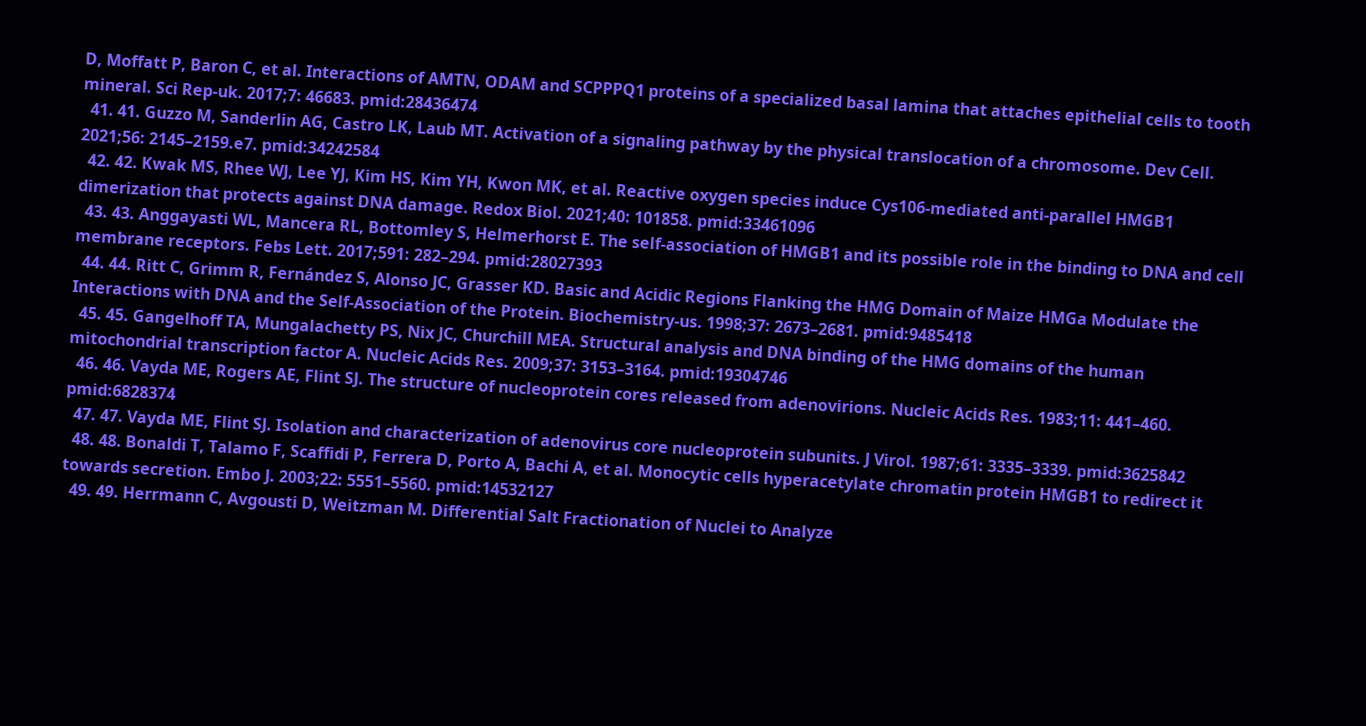D, Moffatt P, Baron C, et al. Interactions of AMTN, ODAM and SCPPPQ1 proteins of a specialized basal lamina that attaches epithelial cells to tooth mineral. Sci Rep-uk. 2017;7: 46683. pmid:28436474
  41. 41. Guzzo M, Sanderlin AG, Castro LK, Laub MT. Activation of a signaling pathway by the physical translocation of a chromosome. Dev Cell. 2021;56: 2145–2159.e7. pmid:34242584
  42. 42. Kwak MS, Rhee WJ, Lee YJ, Kim HS, Kim YH, Kwon MK, et al. Reactive oxygen species induce Cys106-mediated anti-parallel HMGB1 dimerization that protects against DNA damage. Redox Biol. 2021;40: 101858. pmid:33461096
  43. 43. Anggayasti WL, Mancera RL, Bottomley S, Helmerhorst E. The self-association of HMGB1 and its possible role in the binding to DNA and cell membrane receptors. Febs Lett. 2017;591: 282–294. pmid:28027393
  44. 44. Ritt C, Grimm R, Fernández S, Alonso JC, Grasser KD. Basic and Acidic Regions Flanking the HMG Domain of Maize HMGa Modulate the Interactions with DNA and the Self-Association of the Protein. Biochemistry-us. 1998;37: 2673–2681. pmid:9485418
  45. 45. Gangelhoff TA, Mungalachetty PS, Nix JC, Churchill MEA. Structural analysis and DNA binding of the HMG domains of the human mitochondrial transcription factor A. Nucleic Acids Res. 2009;37: 3153–3164. pmid:19304746
  46. 46. Vayda ME, Rogers AE, Flint SJ. The structure of nucleoprotein cores released from adenovirions. Nucleic Acids Res. 1983;11: 441–460. pmid:6828374
  47. 47. Vayda ME, Flint SJ. Isolation and characterization of adenovirus core nucleoprotein subunits. J Virol. 1987;61: 3335–3339. pmid:3625842
  48. 48. Bonaldi T, Talamo F, Scaffidi P, Ferrera D, Porto A, Bachi A, et al. Monocytic cells hyperacetylate chromatin protein HMGB1 to redirect it towards secretion. Embo J. 2003;22: 5551–5560. pmid:14532127
  49. 49. Herrmann C, Avgousti D, Weitzman M. Differential Salt Fractionation of Nuclei to Analyze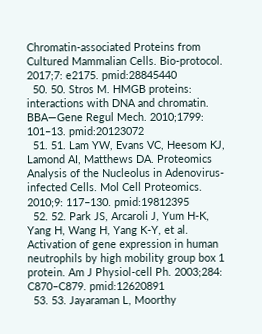Chromatin-associated Proteins from Cultured Mammalian Cells. Bio-protocol. 2017;7: e2175. pmid:28845440
  50. 50. Stros M. HMGB proteins: interactions with DNA and chromatin. BBA—Gene Regul Mech. 2010;1799: 101–13. pmid:20123072
  51. 51. Lam YW, Evans VC, Heesom KJ, Lamond AI, Matthews DA. Proteomics Analysis of the Nucleolus in Adenovirus-infected Cells. Mol Cell Proteomics. 2010;9: 117–130. pmid:19812395
  52. 52. Park JS, Arcaroli J, Yum H-K, Yang H, Wang H, Yang K-Y, et al. Activation of gene expression in human neutrophils by high mobility group box 1 protein. Am J Physiol-cell Ph. 2003;284: C870–C879. pmid:12620891
  53. 53. Jayaraman L, Moorthy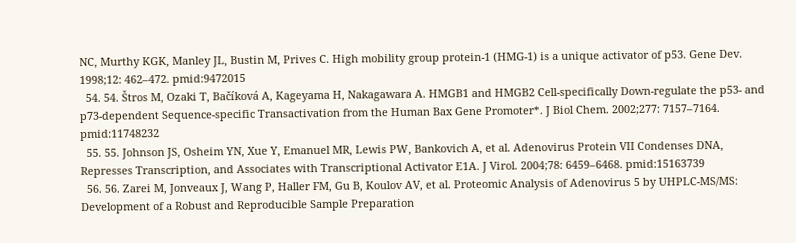NC, Murthy KGK, Manley JL, Bustin M, Prives C. High mobility group protein-1 (HMG-1) is a unique activator of p53. Gene Dev. 1998;12: 462–472. pmid:9472015
  54. 54. Štros M, Ozaki T, Bačíková A, Kageyama H, Nakagawara A. HMGB1 and HMGB2 Cell-specifically Down-regulate the p53- and p73-dependent Sequence-specific Transactivation from the Human Bax Gene Promoter*. J Biol Chem. 2002;277: 7157–7164. pmid:11748232
  55. 55. Johnson JS, Osheim YN, Xue Y, Emanuel MR, Lewis PW, Bankovich A, et al. Adenovirus Protein VII Condenses DNA, Represses Transcription, and Associates with Transcriptional Activator E1A. J Virol. 2004;78: 6459–6468. pmid:15163739
  56. 56. Zarei M, Jonveaux J, Wang P, Haller FM, Gu B, Koulov AV, et al. Proteomic Analysis of Adenovirus 5 by UHPLC-MS/MS: Development of a Robust and Reproducible Sample Preparation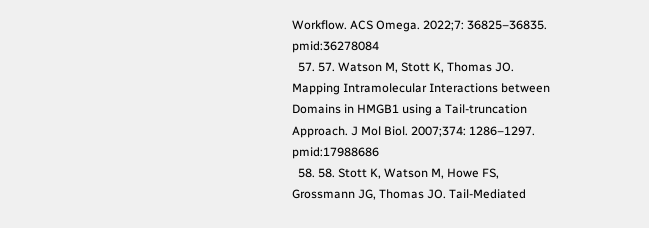Workflow. ACS Omega. 2022;7: 36825–36835. pmid:36278084
  57. 57. Watson M, Stott K, Thomas JO. Mapping Intramolecular Interactions between Domains in HMGB1 using a Tail-truncation Approach. J Mol Biol. 2007;374: 1286–1297. pmid:17988686
  58. 58. Stott K, Watson M, Howe FS, Grossmann JG, Thomas JO. Tail-Mediated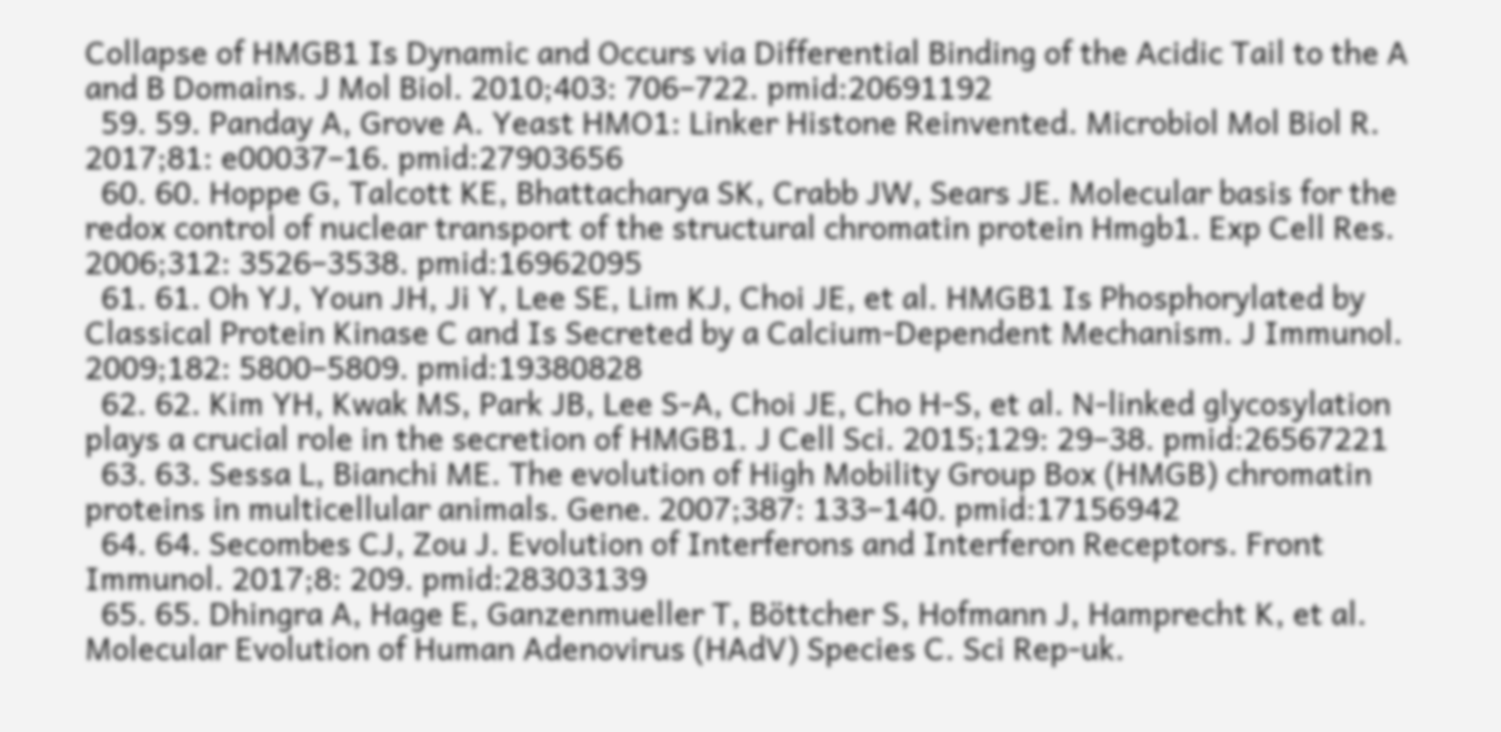Collapse of HMGB1 Is Dynamic and Occurs via Differential Binding of the Acidic Tail to the A and B Domains. J Mol Biol. 2010;403: 706–722. pmid:20691192
  59. 59. Panday A, Grove A. Yeast HMO1: Linker Histone Reinvented. Microbiol Mol Biol R. 2017;81: e00037–16. pmid:27903656
  60. 60. Hoppe G, Talcott KE, Bhattacharya SK, Crabb JW, Sears JE. Molecular basis for the redox control of nuclear transport of the structural chromatin protein Hmgb1. Exp Cell Res. 2006;312: 3526–3538. pmid:16962095
  61. 61. Oh YJ, Youn JH, Ji Y, Lee SE, Lim KJ, Choi JE, et al. HMGB1 Is Phosphorylated by Classical Protein Kinase C and Is Secreted by a Calcium-Dependent Mechanism. J Immunol. 2009;182: 5800–5809. pmid:19380828
  62. 62. Kim YH, Kwak MS, Park JB, Lee S-A, Choi JE, Cho H-S, et al. N-linked glycosylation plays a crucial role in the secretion of HMGB1. J Cell Sci. 2015;129: 29–38. pmid:26567221
  63. 63. Sessa L, Bianchi ME. The evolution of High Mobility Group Box (HMGB) chromatin proteins in multicellular animals. Gene. 2007;387: 133–140. pmid:17156942
  64. 64. Secombes CJ, Zou J. Evolution of Interferons and Interferon Receptors. Front Immunol. 2017;8: 209. pmid:28303139
  65. 65. Dhingra A, Hage E, Ganzenmueller T, Böttcher S, Hofmann J, Hamprecht K, et al. Molecular Evolution of Human Adenovirus (HAdV) Species C. Sci Rep-uk.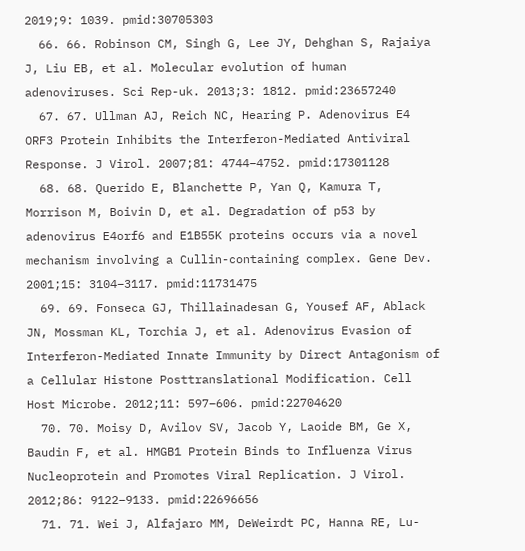2019;9: 1039. pmid:30705303
  66. 66. Robinson CM, Singh G, Lee JY, Dehghan S, Rajaiya J, Liu EB, et al. Molecular evolution of human adenoviruses. Sci Rep-uk. 2013;3: 1812. pmid:23657240
  67. 67. Ullman AJ, Reich NC, Hearing P. Adenovirus E4 ORF3 Protein Inhibits the Interferon-Mediated Antiviral Response. J Virol. 2007;81: 4744–4752. pmid:17301128
  68. 68. Querido E, Blanchette P, Yan Q, Kamura T, Morrison M, Boivin D, et al. Degradation of p53 by adenovirus E4orf6 and E1B55K proteins occurs via a novel mechanism involving a Cullin-containing complex. Gene Dev. 2001;15: 3104–3117. pmid:11731475
  69. 69. Fonseca GJ, Thillainadesan G, Yousef AF, Ablack JN, Mossman KL, Torchia J, et al. Adenovirus Evasion of Interferon-Mediated Innate Immunity by Direct Antagonism of a Cellular Histone Posttranslational Modification. Cell Host Microbe. 2012;11: 597–606. pmid:22704620
  70. 70. Moisy D, Avilov SV, Jacob Y, Laoide BM, Ge X, Baudin F, et al. HMGB1 Protein Binds to Influenza Virus Nucleoprotein and Promotes Viral Replication. J Virol. 2012;86: 9122–9133. pmid:22696656
  71. 71. Wei J, Alfajaro MM, DeWeirdt PC, Hanna RE, Lu-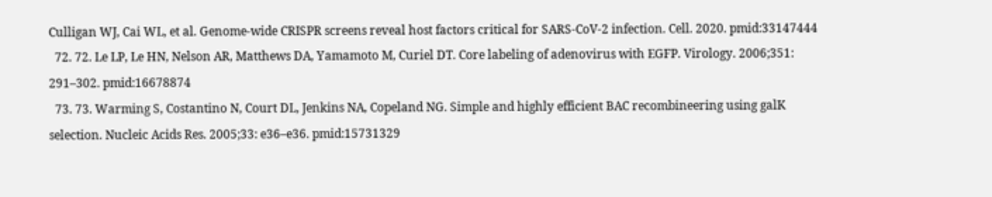Culligan WJ, Cai WL, et al. Genome-wide CRISPR screens reveal host factors critical for SARS-CoV-2 infection. Cell. 2020. pmid:33147444
  72. 72. Le LP, Le HN, Nelson AR, Matthews DA, Yamamoto M, Curiel DT. Core labeling of adenovirus with EGFP. Virology. 2006;351: 291–302. pmid:16678874
  73. 73. Warming S, Costantino N, Court DL, Jenkins NA, Copeland NG. Simple and highly efficient BAC recombineering using galK selection. Nucleic Acids Res. 2005;33: e36–e36. pmid:15731329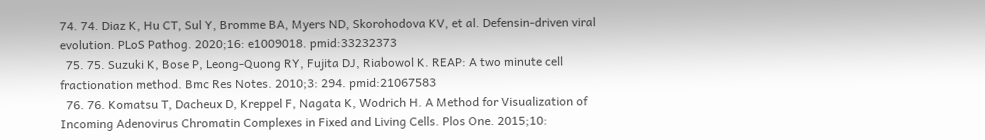74. 74. Diaz K, Hu CT, Sul Y, Bromme BA, Myers ND, Skorohodova KV, et al. Defensin-driven viral evolution. PLoS Pathog. 2020;16: e1009018. pmid:33232373
  75. 75. Suzuki K, Bose P, Leong-Quong RY, Fujita DJ, Riabowol K. REAP: A two minute cell fractionation method. Bmc Res Notes. 2010;3: 294. pmid:21067583
  76. 76. Komatsu T, Dacheux D, Kreppel F, Nagata K, Wodrich H. A Method for Visualization of Incoming Adenovirus Chromatin Complexes in Fixed and Living Cells. Plos One. 2015;10: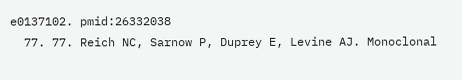e0137102. pmid:26332038
  77. 77. Reich NC, Sarnow P, Duprey E, Levine AJ. Monoclonal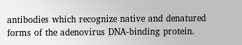antibodies which recognize native and denatured forms of the adenovirus DNA-binding protein.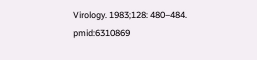Virology. 1983;128: 480–484. pmid:6310869